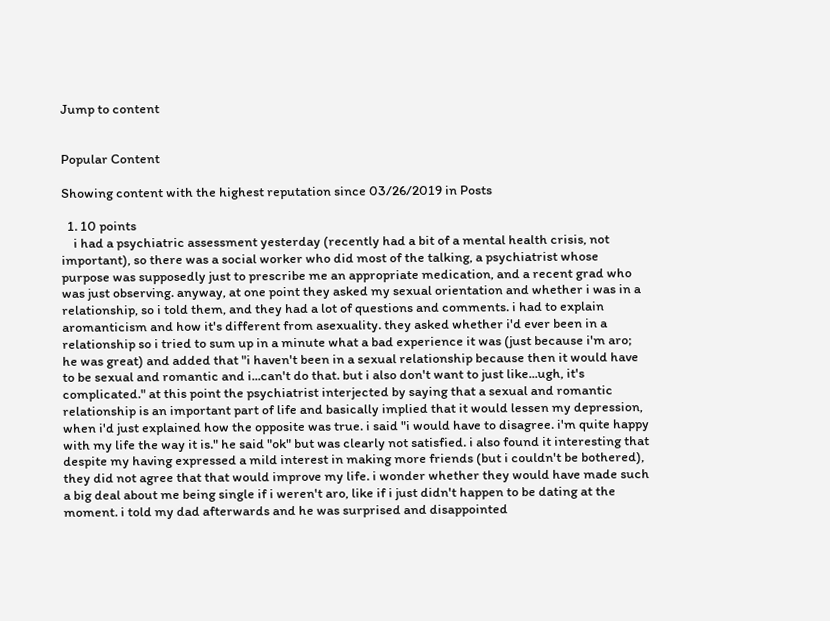Jump to content


Popular Content

Showing content with the highest reputation since 03/26/2019 in Posts

  1. 10 points
    i had a psychiatric assessment yesterday (recently had a bit of a mental health crisis, not important), so there was a social worker who did most of the talking, a psychiatrist whose purpose was supposedly just to prescribe me an appropriate medication, and a recent grad who was just observing. anyway, at one point they asked my sexual orientation and whether i was in a relationship, so i told them, and they had a lot of questions and comments. i had to explain aromanticism and how it's different from asexuality. they asked whether i'd ever been in a relationship so i tried to sum up in a minute what a bad experience it was (just because i'm aro; he was great) and added that "i haven't been in a sexual relationship because then it would have to be sexual and romantic and i...can't do that. but i also don't want to just like...ugh, it's complicated." at this point the psychiatrist interjected by saying that a sexual and romantic relationship is an important part of life and basically implied that it would lessen my depression, when i'd just explained how the opposite was true. i said "i would have to disagree. i'm quite happy with my life the way it is." he said "ok" but was clearly not satisfied. i also found it interesting that despite my having expressed a mild interest in making more friends (but i couldn't be bothered), they did not agree that that would improve my life. i wonder whether they would have made such a big deal about me being single if i weren't aro, like if i just didn't happen to be dating at the moment. i told my dad afterwards and he was surprised and disappointed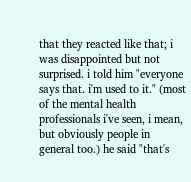that they reacted like that; i was disappointed but not surprised. i told him "everyone says that. i'm used to it." (most of the mental health professionals i've seen, i mean, but obviously people in general too.) he said "that's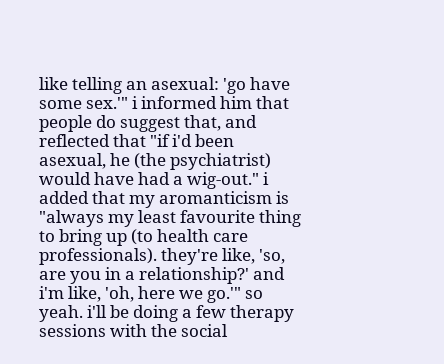like telling an asexual: 'go have some sex.'" i informed him that people do suggest that, and reflected that "if i'd been asexual, he (the psychiatrist) would have had a wig-out." i added that my aromanticism is "always my least favourite thing to bring up (to health care professionals). they're like, 'so, are you in a relationship?' and i'm like, 'oh, here we go.'" so yeah. i'll be doing a few therapy sessions with the social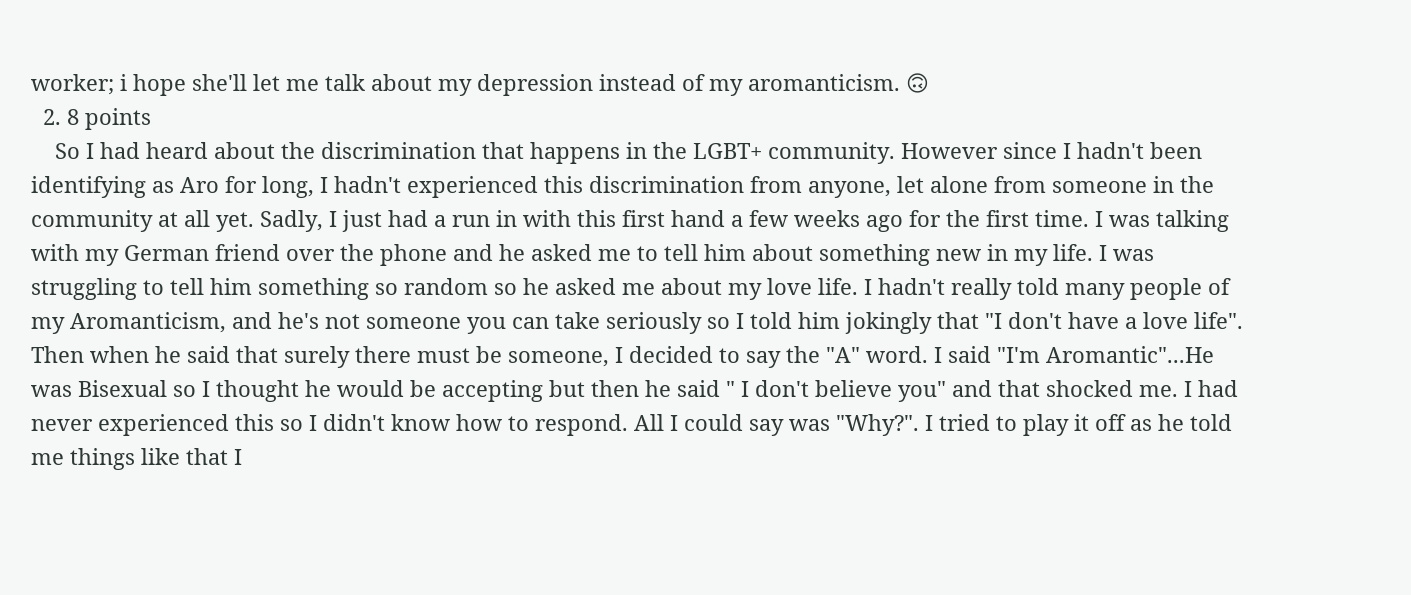worker; i hope she'll let me talk about my depression instead of my aromanticism. 🙃
  2. 8 points
    So I had heard about the discrimination that happens in the LGBT+ community. However since I hadn't been identifying as Aro for long, I hadn't experienced this discrimination from anyone, let alone from someone in the community at all yet. Sadly, I just had a run in with this first hand a few weeks ago for the first time. I was talking with my German friend over the phone and he asked me to tell him about something new in my life. I was struggling to tell him something so random so he asked me about my love life. I hadn't really told many people of my Aromanticism, and he's not someone you can take seriously so I told him jokingly that "I don't have a love life". Then when he said that surely there must be someone, I decided to say the "A" word. I said "I'm Aromantic"...He was Bisexual so I thought he would be accepting but then he said " I don't believe you" and that shocked me. I had never experienced this so I didn't know how to respond. All I could say was "Why?". I tried to play it off as he told me things like that I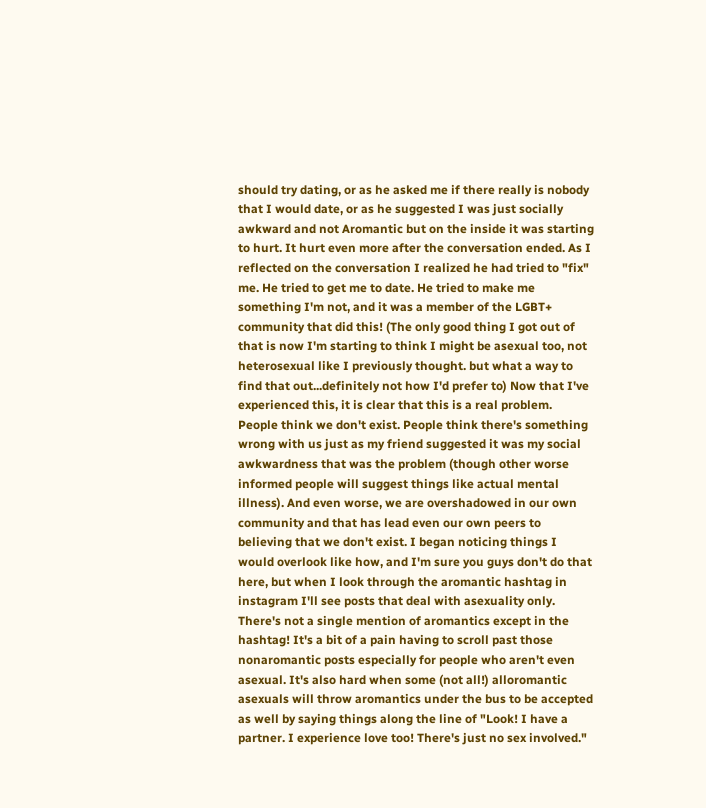should try dating, or as he asked me if there really is nobody that I would date, or as he suggested I was just socially awkward and not Aromantic but on the inside it was starting to hurt. It hurt even more after the conversation ended. As I reflected on the conversation I realized he had tried to "fix" me. He tried to get me to date. He tried to make me something I'm not, and it was a member of the LGBT+ community that did this! (The only good thing I got out of that is now I'm starting to think I might be asexual too, not heterosexual like I previously thought. but what a way to find that out...definitely not how I'd prefer to) Now that I've experienced this, it is clear that this is a real problem. People think we don't exist. People think there's something wrong with us just as my friend suggested it was my social awkwardness that was the problem (though other worse informed people will suggest things like actual mental illness). And even worse, we are overshadowed in our own community and that has lead even our own peers to believing that we don't exist. I began noticing things I would overlook like how, and I'm sure you guys don't do that here, but when I look through the aromantic hashtag in instagram I'll see posts that deal with asexuality only. There's not a single mention of aromantics except in the hashtag! It's a bit of a pain having to scroll past those nonaromantic posts especially for people who aren't even asexual. It's also hard when some (not all!) alloromantic asexuals will throw aromantics under the bus to be accepted as well by saying things along the line of "Look! I have a partner. I experience love too! There's just no sex involved."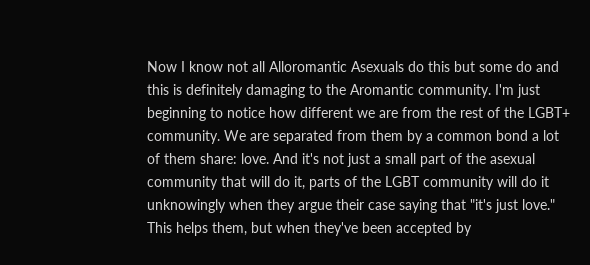Now I know not all Alloromantic Asexuals do this but some do and this is definitely damaging to the Aromantic community. I'm just beginning to notice how different we are from the rest of the LGBT+ community. We are separated from them by a common bond a lot of them share: love. And it's not just a small part of the asexual community that will do it, parts of the LGBT community will do it unknowingly when they argue their case saying that "it's just love." This helps them, but when they've been accepted by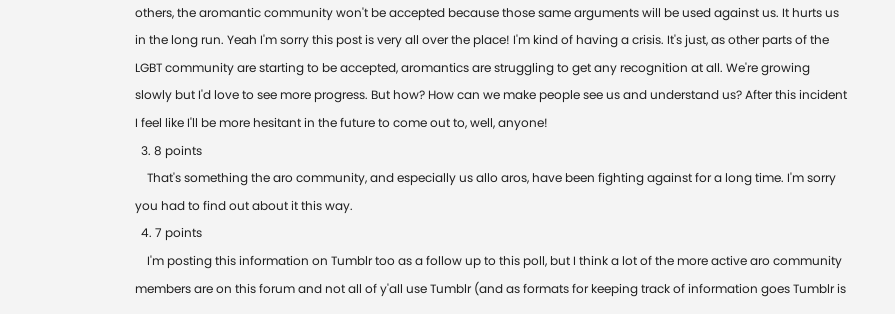others, the aromantic community won't be accepted because those same arguments will be used against us. It hurts us in the long run. Yeah I'm sorry this post is very all over the place! I'm kind of having a crisis. It's just, as other parts of the LGBT community are starting to be accepted, aromantics are struggling to get any recognition at all. We're growing slowly but I'd love to see more progress. But how? How can we make people see us and understand us? After this incident I feel like I'll be more hesitant in the future to come out to, well, anyone!
  3. 8 points
    That's something the aro community, and especially us allo aros, have been fighting against for a long time. I'm sorry you had to find out about it this way.
  4. 7 points
    I'm posting this information on Tumblr too as a follow up to this poll, but I think a lot of the more active aro community members are on this forum and not all of y'all use Tumblr (and as formats for keeping track of information goes Tumblr is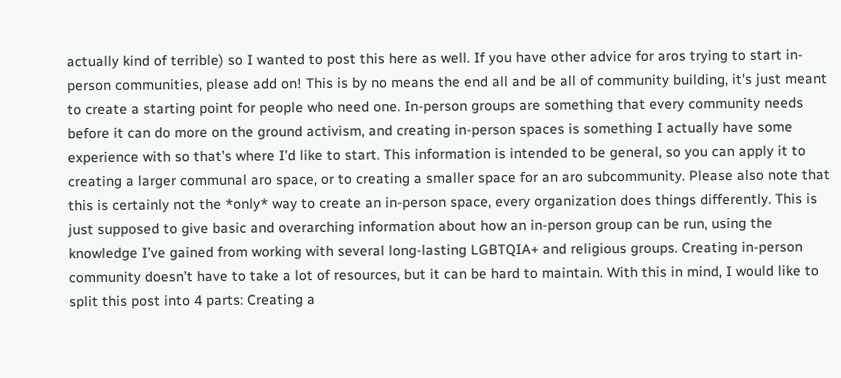actually kind of terrible) so I wanted to post this here as well. If you have other advice for aros trying to start in-person communities, please add on! This is by no means the end all and be all of community building, it's just meant to create a starting point for people who need one. In-person groups are something that every community needs before it can do more on the ground activism, and creating in-person spaces is something I actually have some experience with so that’s where I’d like to start. This information is intended to be general, so you can apply it to creating a larger communal aro space, or to creating a smaller space for an aro subcommunity. Please also note that this is certainly not the *only* way to create an in-person space, every organization does things differently. This is just supposed to give basic and overarching information about how an in-person group can be run, using the knowledge I’ve gained from working with several long-lasting LGBTQIA+ and religious groups. Creating in-person community doesn’t have to take a lot of resources, but it can be hard to maintain. With this in mind, I would like to split this post into 4 parts: Creating a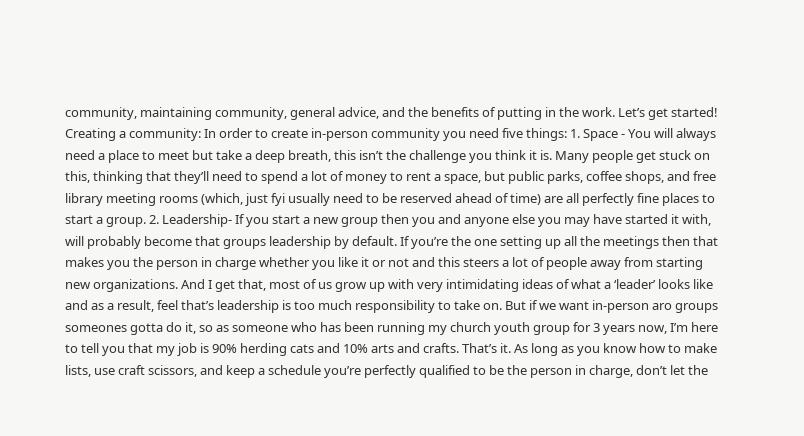community, maintaining community, general advice, and the benefits of putting in the work. Let’s get started! Creating a community: In order to create in-person community you need five things: 1. Space - You will always need a place to meet but take a deep breath, this isn’t the challenge you think it is. Many people get stuck on this, thinking that they’ll need to spend a lot of money to rent a space, but public parks, coffee shops, and free library meeting rooms (which, just fyi usually need to be reserved ahead of time) are all perfectly fine places to start a group. 2. Leadership- If you start a new group then you and anyone else you may have started it with, will probably become that groups leadership by default. If you’re the one setting up all the meetings then that makes you the person in charge whether you like it or not and this steers a lot of people away from starting new organizations. And I get that, most of us grow up with very intimidating ideas of what a ‘leader’ looks like and as a result, feel that’s leadership is too much responsibility to take on. But if we want in-person aro groups someones gotta do it, so as someone who has been running my church youth group for 3 years now, I’m here to tell you that my job is 90% herding cats and 10% arts and crafts. That’s it. As long as you know how to make lists, use craft scissors, and keep a schedule you’re perfectly qualified to be the person in charge, don’t let the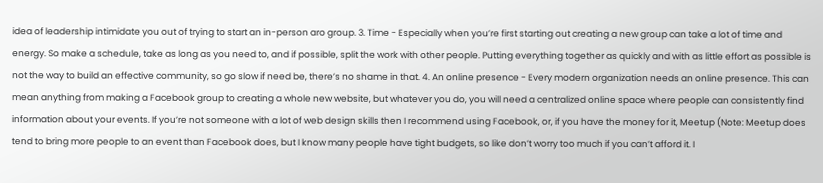idea of leadership intimidate you out of trying to start an in-person aro group. 3. Time - Especially when you’re first starting out creating a new group can take a lot of time and energy. So make a schedule, take as long as you need to, and if possible, split the work with other people. Putting everything together as quickly and with as little effort as possible is not the way to build an effective community, so go slow if need be, there’s no shame in that. 4. An online presence - Every modern organization needs an online presence. This can mean anything from making a Facebook group to creating a whole new website, but whatever you do, you will need a centralized online space where people can consistently find information about your events. If you’re not someone with a lot of web design skills then I recommend using Facebook, or, if you have the money for it, Meetup (Note: Meetup does tend to bring more people to an event than Facebook does, but I know many people have tight budgets, so like don’t worry too much if you can’t afford it. I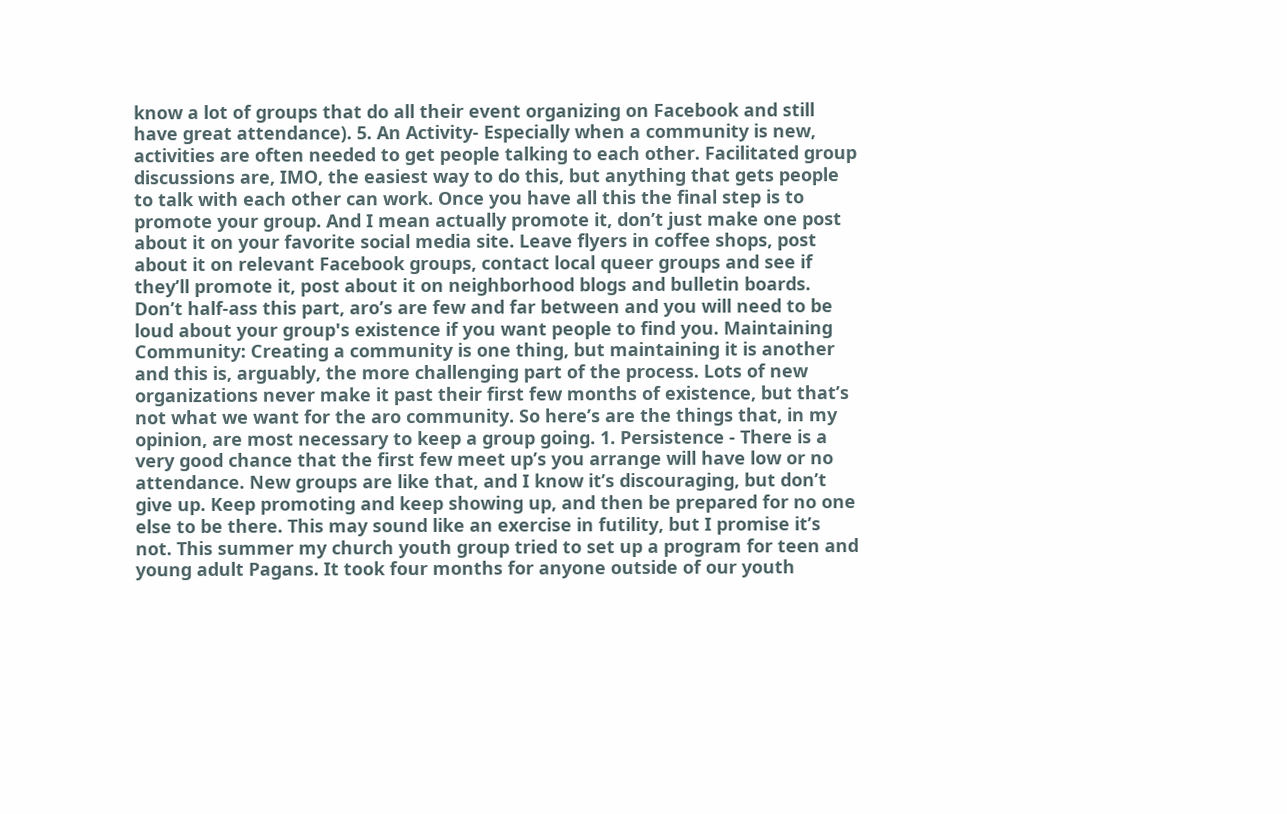know a lot of groups that do all their event organizing on Facebook and still have great attendance). 5. An Activity- Especially when a community is new, activities are often needed to get people talking to each other. Facilitated group discussions are, IMO, the easiest way to do this, but anything that gets people to talk with each other can work. Once you have all this the final step is to promote your group. And I mean actually promote it, don’t just make one post about it on your favorite social media site. Leave flyers in coffee shops, post about it on relevant Facebook groups, contact local queer groups and see if they’ll promote it, post about it on neighborhood blogs and bulletin boards. Don’t half-ass this part, aro’s are few and far between and you will need to be loud about your group's existence if you want people to find you. Maintaining Community: Creating a community is one thing, but maintaining it is another and this is, arguably, the more challenging part of the process. Lots of new organizations never make it past their first few months of existence, but that’s not what we want for the aro community. So here’s are the things that, in my opinion, are most necessary to keep a group going. 1. Persistence - There is a very good chance that the first few meet up’s you arrange will have low or no attendance. New groups are like that, and I know it’s discouraging, but don’t give up. Keep promoting and keep showing up, and then be prepared for no one else to be there. This may sound like an exercise in futility, but I promise it’s not. This summer my church youth group tried to set up a program for teen and young adult Pagans. It took four months for anyone outside of our youth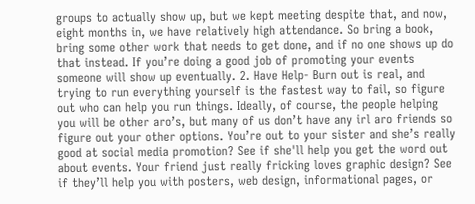groups to actually show up, but we kept meeting despite that, and now, eight months in, we have relatively high attendance. So bring a book, bring some other work that needs to get done, and if no one shows up do that instead. If you’re doing a good job of promoting your events someone will show up eventually. 2. Have Help- Burn out is real, and trying to run everything yourself is the fastest way to fail, so figure out who can help you run things. Ideally, of course, the people helping you will be other aro’s, but many of us don’t have any irl aro friends so figure out your other options. You’re out to your sister and she’s really good at social media promotion? See if she'll help you get the word out about events. Your friend just really fricking loves graphic design? See if they’ll help you with posters, web design, informational pages, or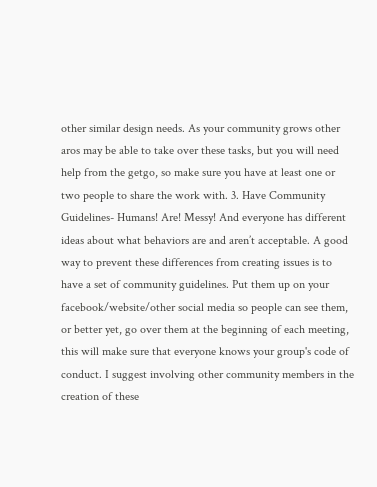other similar design needs. As your community grows other aros may be able to take over these tasks, but you will need help from the getgo, so make sure you have at least one or two people to share the work with. 3. Have Community Guidelines- Humans! Are! Messy! And everyone has different ideas about what behaviors are and aren’t acceptable. A good way to prevent these differences from creating issues is to have a set of community guidelines. Put them up on your facebook/website/other social media so people can see them, or better yet, go over them at the beginning of each meeting, this will make sure that everyone knows your group's code of conduct. I suggest involving other community members in the creation of these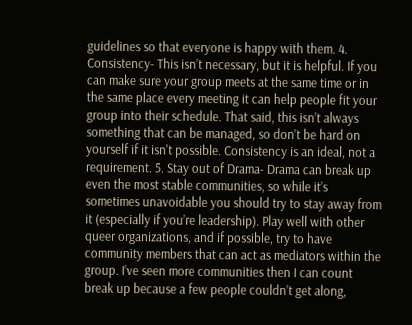guidelines so that everyone is happy with them. 4. Consistency- This isn’t necessary, but it is helpful. If you can make sure your group meets at the same time or in the same place every meeting it can help people fit your group into their schedule. That said, this isn’t always something that can be managed, so don’t be hard on yourself if it isn't possible. Consistency is an ideal, not a requirement. 5. Stay out of Drama- Drama can break up even the most stable communities, so while it’s sometimes unavoidable you should try to stay away from it (especially if you’re leadership). Play well with other queer organizations, and if possible, try to have community members that can act as mediators within the group. I’ve seen more communities then I can count break up because a few people couldn’t get along,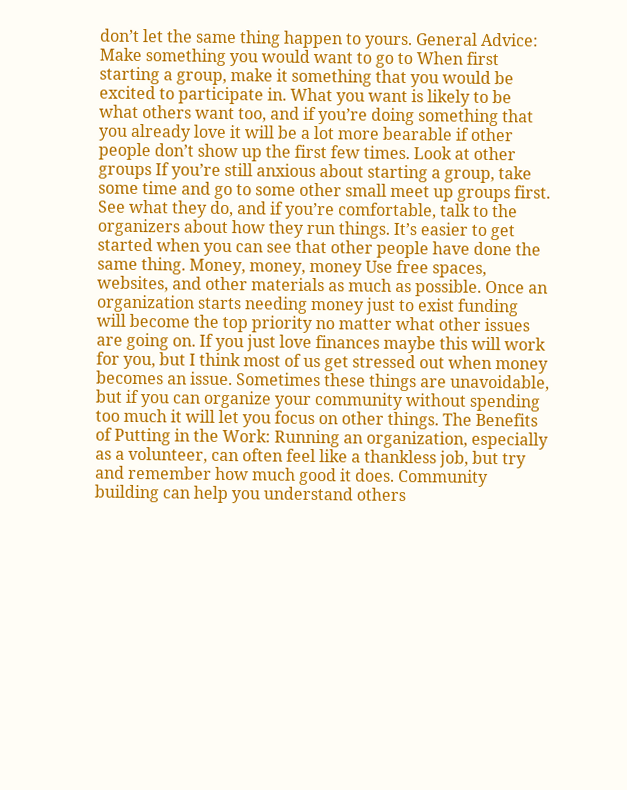don’t let the same thing happen to yours. General Advice: Make something you would want to go to When first starting a group, make it something that you would be excited to participate in. What you want is likely to be what others want too, and if you’re doing something that you already love it will be a lot more bearable if other people don’t show up the first few times. Look at other groups If you’re still anxious about starting a group, take some time and go to some other small meet up groups first. See what they do, and if you’re comfortable, talk to the organizers about how they run things. It’s easier to get started when you can see that other people have done the same thing. Money, money, money Use free spaces, websites, and other materials as much as possible. Once an organization starts needing money just to exist funding will become the top priority no matter what other issues are going on. If you just love finances maybe this will work for you, but I think most of us get stressed out when money becomes an issue. Sometimes these things are unavoidable, but if you can organize your community without spending too much it will let you focus on other things. The Benefits of Putting in the Work: Running an organization, especially as a volunteer, can often feel like a thankless job, but try and remember how much good it does. Community building can help you understand others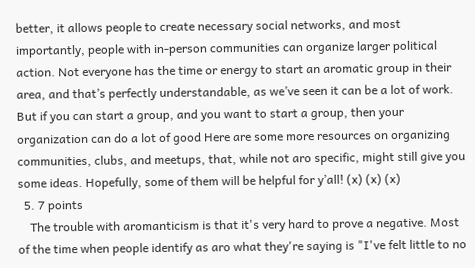better, it allows people to create necessary social networks, and most importantly, people with in-person communities can organize larger political action. Not everyone has the time or energy to start an aromatic group in their area, and that’s perfectly understandable, as we’ve seen it can be a lot of work. But if you can start a group, and you want to start a group, then your organization can do a lot of good Here are some more resources on organizing communities, clubs, and meetups, that, while not aro specific, might still give you some ideas. Hopefully, some of them will be helpful for y’all! (x) (x) (x)
  5. 7 points
    The trouble with aromanticism is that it's very hard to prove a negative. Most of the time when people identify as aro what they're saying is "I've felt little to no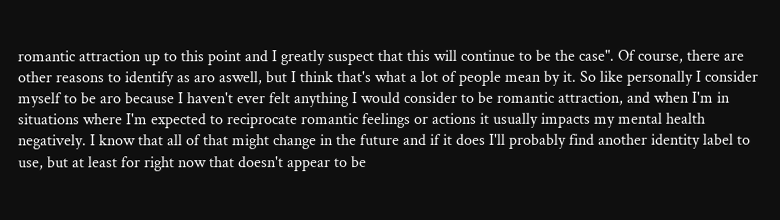romantic attraction up to this point and I greatly suspect that this will continue to be the case". Of course, there are other reasons to identify as aro aswell, but I think that's what a lot of people mean by it. So like personally I consider myself to be aro because I haven't ever felt anything I would consider to be romantic attraction, and when I'm in situations where I'm expected to reciprocate romantic feelings or actions it usually impacts my mental health negatively. I know that all of that might change in the future and if it does I'll probably find another identity label to use, but at least for right now that doesn't appear to be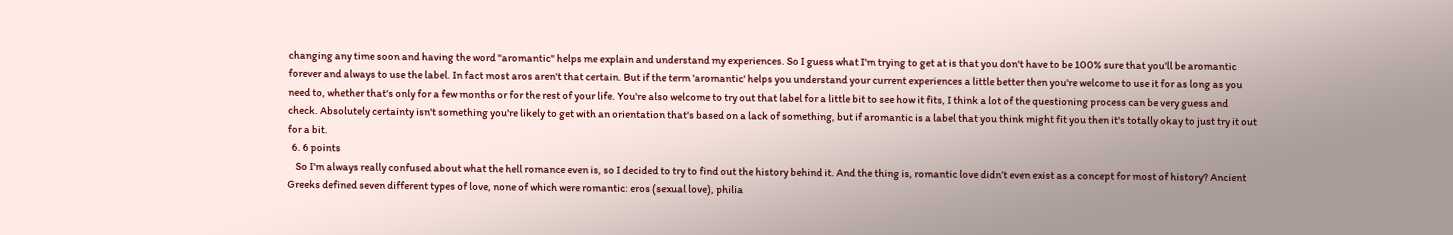changing any time soon and having the word "aromantic" helps me explain and understand my experiences. So I guess what I'm trying to get at is that you don't have to be 100% sure that you'll be aromantic forever and always to use the label. In fact most aros aren't that certain. But if the term 'aromantic' helps you understand your current experiences a little better then you're welcome to use it for as long as you need to, whether that's only for a few months or for the rest of your life. You're also welcome to try out that label for a little bit to see how it fits, I think a lot of the questioning process can be very guess and check. Absolutely certainty isn't something you're likely to get with an orientation that's based on a lack of something, but if aromantic is a label that you think might fit you then it's totally okay to just try it out for a bit.
  6. 6 points
    So I'm always really confused about what the hell romance even is, so I decided to try to find out the history behind it. And the thing is, romantic love didn’t even exist as a concept for most of history? Ancient Greeks defined seven different types of love, none of which were romantic: eros (sexual love), philia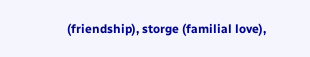(friendship), storge (familial love),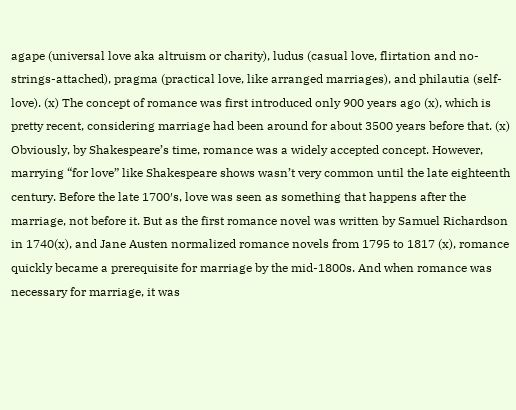agape (universal love aka altruism or charity), ludus (casual love, flirtation and no-strings-attached), pragma (practical love, like arranged marriages), and philautia (self-love). (x) The concept of romance was first introduced only 900 years ago (x), which is pretty recent, considering marriage had been around for about 3500 years before that. (x) Obviously, by Shakespeare’s time, romance was a widely accepted concept. However, marrying “for love” like Shakespeare shows wasn’t very common until the late eighteenth century. Before the late 1700′s, love was seen as something that happens after the marriage, not before it. But as the first romance novel was written by Samuel Richardson in 1740(x), and Jane Austen normalized romance novels from 1795 to 1817 (x), romance quickly became a prerequisite for marriage by the mid-1800s. And when romance was necessary for marriage, it was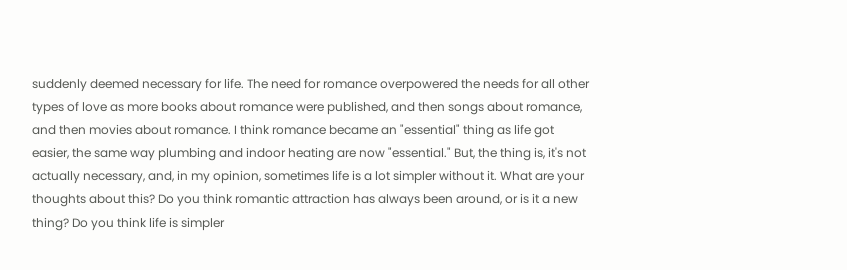suddenly deemed necessary for life. The need for romance overpowered the needs for all other types of love as more books about romance were published, and then songs about romance, and then movies about romance. I think romance became an "essential" thing as life got easier, the same way plumbing and indoor heating are now "essential." But, the thing is, it's not actually necessary, and, in my opinion, sometimes life is a lot simpler without it. What are your thoughts about this? Do you think romantic attraction has always been around, or is it a new thing? Do you think life is simpler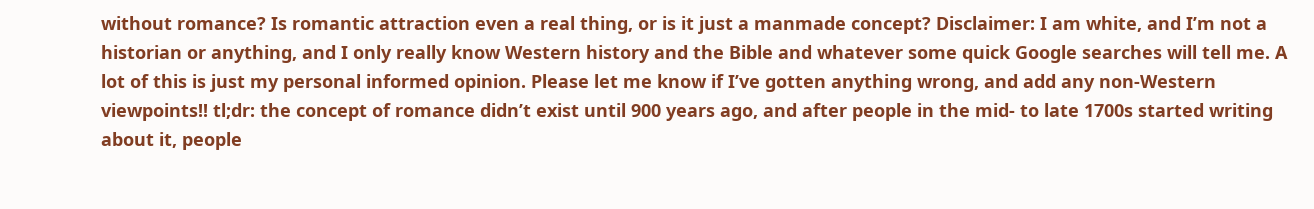without romance? Is romantic attraction even a real thing, or is it just a manmade concept? Disclaimer: I am white, and I’m not a historian or anything, and I only really know Western history and the Bible and whatever some quick Google searches will tell me. A lot of this is just my personal informed opinion. Please let me know if I’ve gotten anything wrong, and add any non-Western viewpoints!! tl;dr: the concept of romance didn’t exist until 900 years ago, and after people in the mid- to late 1700s started writing about it, people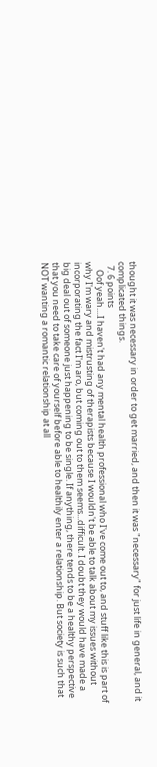thought it was necessary in order to get married, and then it was "necessary" for just life in general, and it complicated things.
  7. 6 points
    Oof yeah....I haven't had any mental health professional who I've come out to, and stuff like this is part of why I'm wary and mistrusting of therapists because I wouldn't be able to talk about my issues without incorporating the fact I'm aro, but coming out to them seems...difficult. I doubt they would have made a big deal out of someone just happening to be single. If anything, there tends to be a healthy perspective that you need to take care of yourself before able to healthily enter a relationship. But society is such that NOT wanting a romantic relationship at all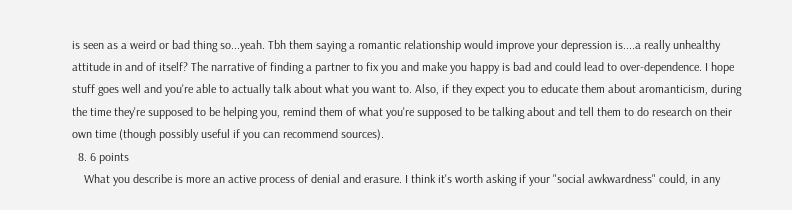is seen as a weird or bad thing so...yeah. Tbh them saying a romantic relationship would improve your depression is....a really unhealthy attitude in and of itself? The narrative of finding a partner to fix you and make you happy is bad and could lead to over-dependence. I hope stuff goes well and you're able to actually talk about what you want to. Also, if they expect you to educate them about aromanticism, during the time they're supposed to be helping you, remind them of what you're supposed to be talking about and tell them to do research on their own time (though possibly useful if you can recommend sources).
  8. 6 points
    What you describe is more an active process of denial and erasure. I think it's worth asking if your "social awkwardness" could, in any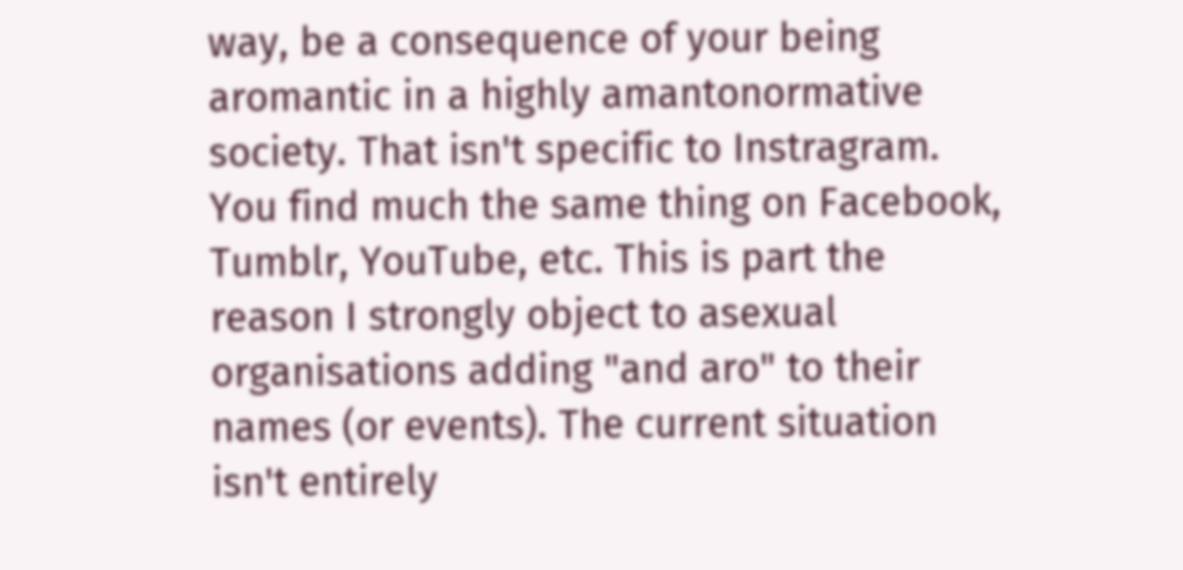way, be a consequence of your being aromantic in a highly amantonormative society. That isn't specific to Instragram. You find much the same thing on Facebook, Tumblr, YouTube, etc. This is part the reason I strongly object to asexual organisations adding "and aro" to their names (or events). The current situation isn't entirely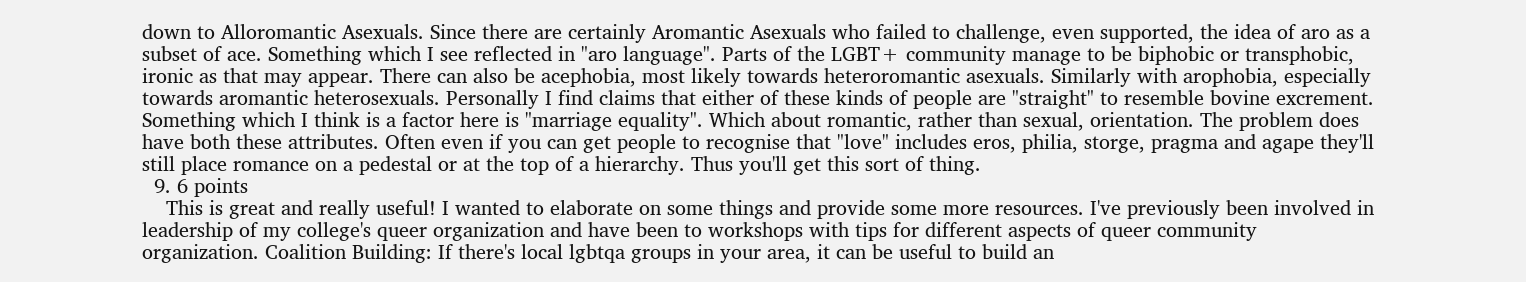down to Alloromantic Asexuals. Since there are certainly Aromantic Asexuals who failed to challenge, even supported, the idea of aro as a subset of ace. Something which I see reflected in "aro language". Parts of the LGBT+ community manage to be biphobic or transphobic, ironic as that may appear. There can also be acephobia, most likely towards heteroromantic asexuals. Similarly with arophobia, especially towards aromantic heterosexuals. Personally I find claims that either of these kinds of people are "straight" to resemble bovine excrement. Something which I think is a factor here is "marriage equality". Which about romantic, rather than sexual, orientation. The problem does have both these attributes. Often even if you can get people to recognise that "love" includes eros, philia, storge, pragma and agape they'll still place romance on a pedestal or at the top of a hierarchy. Thus you'll get this sort of thing.
  9. 6 points
    This is great and really useful! I wanted to elaborate on some things and provide some more resources. I've previously been involved in leadership of my college's queer organization and have been to workshops with tips for different aspects of queer community organization. Coalition Building: If there's local lgbtqa groups in your area, it can be useful to build an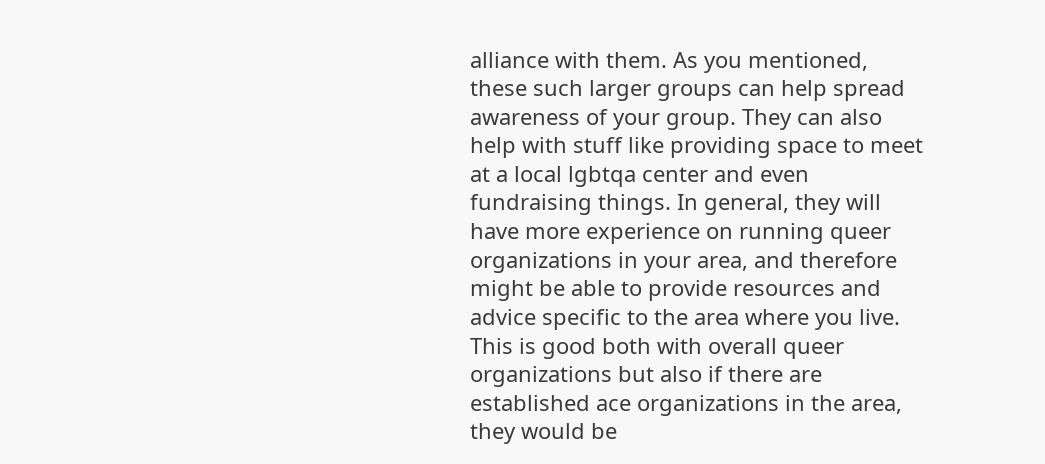alliance with them. As you mentioned, these such larger groups can help spread awareness of your group. They can also help with stuff like providing space to meet at a local lgbtqa center and even fundraising things. In general, they will have more experience on running queer organizations in your area, and therefore might be able to provide resources and advice specific to the area where you live. This is good both with overall queer organizations but also if there are established ace organizations in the area, they would be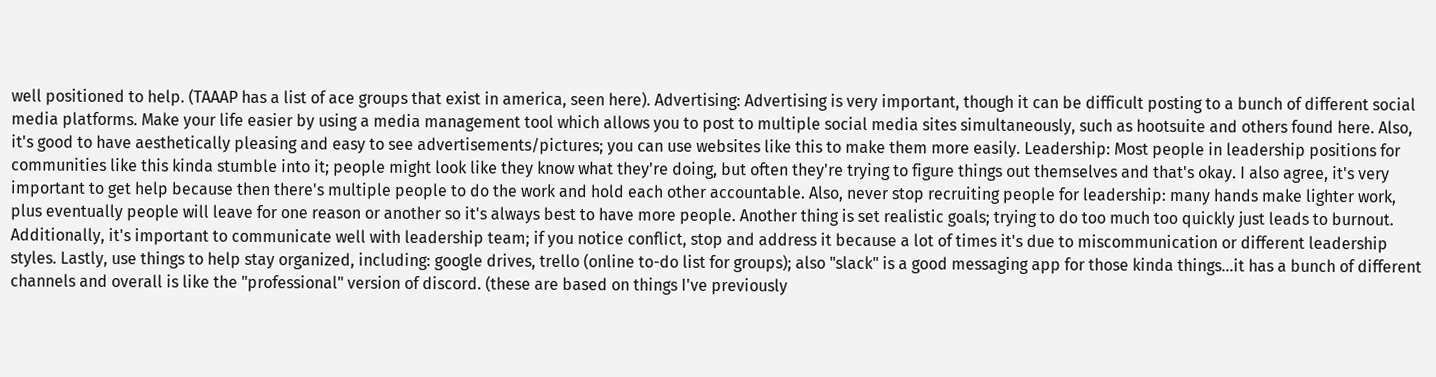well positioned to help. (TAAAP has a list of ace groups that exist in america, seen here). Advertising: Advertising is very important, though it can be difficult posting to a bunch of different social media platforms. Make your life easier by using a media management tool which allows you to post to multiple social media sites simultaneously, such as hootsuite and others found here. Also, it's good to have aesthetically pleasing and easy to see advertisements/pictures; you can use websites like this to make them more easily. Leadership: Most people in leadership positions for communities like this kinda stumble into it; people might look like they know what they're doing, but often they're trying to figure things out themselves and that's okay. I also agree, it's very important to get help because then there's multiple people to do the work and hold each other accountable. Also, never stop recruiting people for leadership: many hands make lighter work, plus eventually people will leave for one reason or another so it's always best to have more people. Another thing is set realistic goals; trying to do too much too quickly just leads to burnout. Additionally, it's important to communicate well with leadership team; if you notice conflict, stop and address it because a lot of times it's due to miscommunication or different leadership styles. Lastly, use things to help stay organized, including: google drives, trello (online to-do list for groups); also "slack" is a good messaging app for those kinda things...it has a bunch of different channels and overall is like the "professional" version of discord. (these are based on things I've previously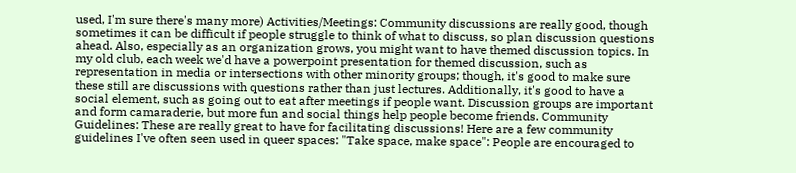used, I'm sure there's many more) Activities/Meetings: Community discussions are really good, though sometimes it can be difficult if people struggle to think of what to discuss, so plan discussion questions ahead. Also, especially as an organization grows, you might want to have themed discussion topics. In my old club, each week we'd have a powerpoint presentation for themed discussion, such as representation in media or intersections with other minority groups; though, it's good to make sure these still are discussions with questions rather than just lectures. Additionally, it's good to have a social element, such as going out to eat after meetings if people want. Discussion groups are important and form camaraderie, but more fun and social things help people become friends. Community Guidelines: These are really great to have for facilitating discussions! Here are a few community guidelines I've often seen used in queer spaces: "Take space, make space": People are encouraged to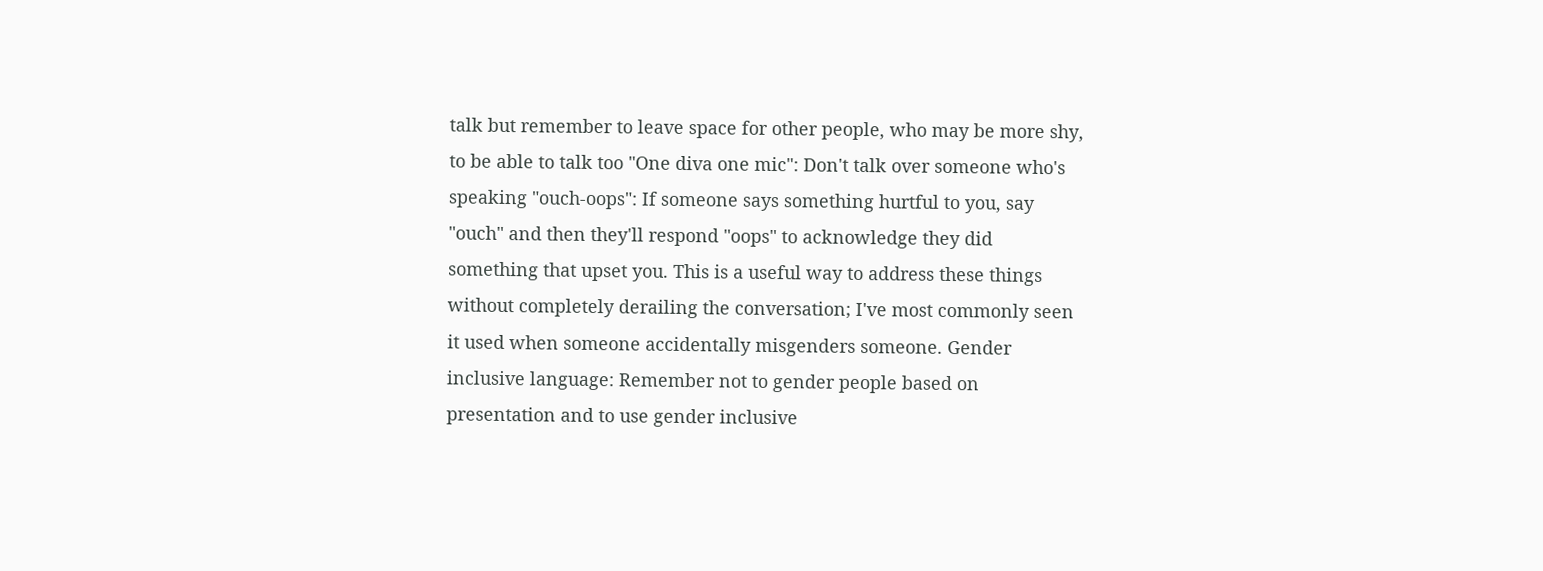talk but remember to leave space for other people, who may be more shy, to be able to talk too "One diva one mic": Don't talk over someone who's speaking "ouch-oops": If someone says something hurtful to you, say "ouch" and then they'll respond "oops" to acknowledge they did something that upset you. This is a useful way to address these things without completely derailing the conversation; I've most commonly seen it used when someone accidentally misgenders someone. Gender inclusive language: Remember not to gender people based on presentation and to use gender inclusive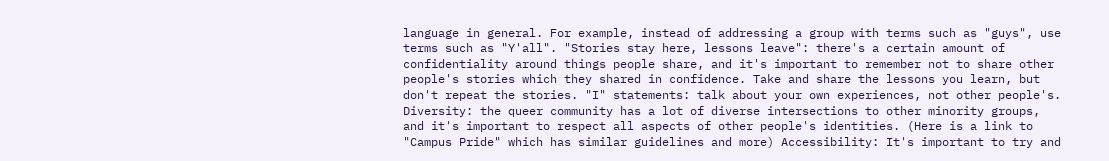language in general. For example, instead of addressing a group with terms such as "guys", use terms such as "Y'all". "Stories stay here, lessons leave": there's a certain amount of confidentiality around things people share, and it's important to remember not to share other people's stories which they shared in confidence. Take and share the lessons you learn, but don't repeat the stories. "I" statements: talk about your own experiences, not other people's. Diversity: the queer community has a lot of diverse intersections to other minority groups, and it's important to respect all aspects of other people's identities. (Here is a link to "Campus Pride" which has similar guidelines and more) Accessibility: It's important to try and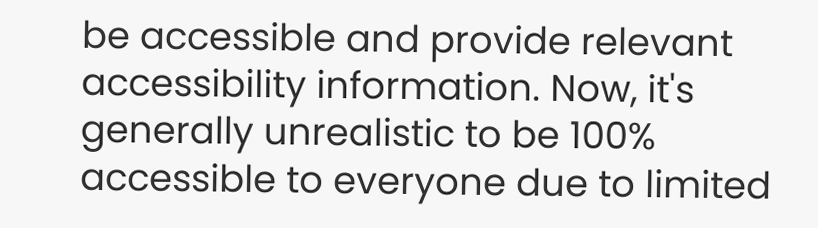be accessible and provide relevant accessibility information. Now, it's generally unrealistic to be 100% accessible to everyone due to limited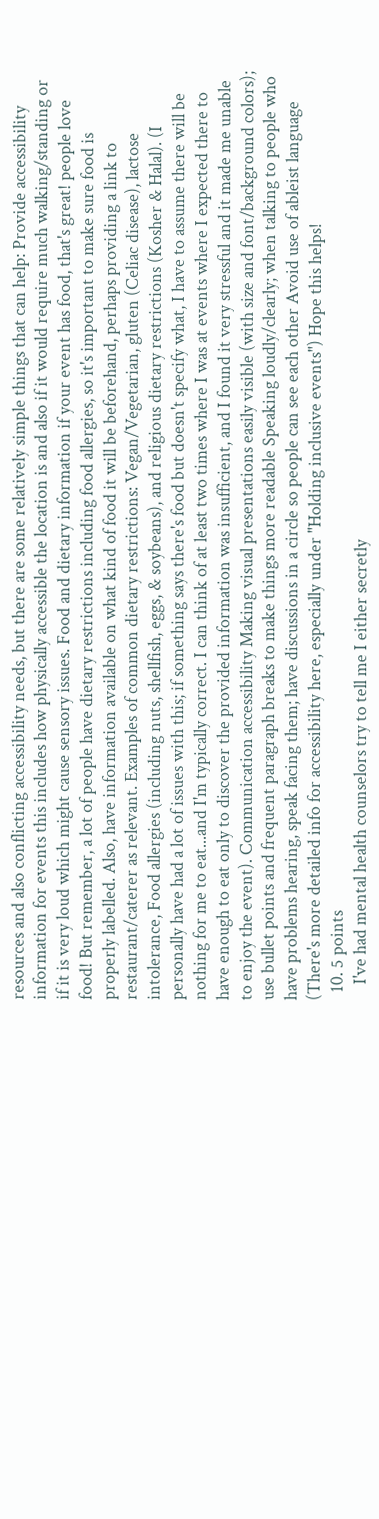resources and also conflicting accessibility needs, but there are some relatively simple things that can help: Provide accessibility information for events this includes how physically accessible the location is and also if it would require much walking/standing or if it is very loud which might cause sensory issues. Food and dietary information if your event has food, that's great! people love food! But remember, a lot of people have dietary restrictions including food allergies, so it's important to make sure food is properly labelled. Also, have information available on what kind of food it will be beforehand, perhaps providing a link to restaurant/caterer as relevant. Examples of common dietary restrictions: Vegan/Vegetarian, gluten (Celiac disease), lactose intolerance, Food allergies (including nuts, shellfish, eggs, & soybeans), and religious dietary restrictions (Kosher & Halal). (I personally have had a lot of issues with this; if something says there's food but doesn't specify what, I have to assume there will be nothing for me to eat...and I'm typically correct. I can think of at least two times where I was at events where I expected there to have enough to eat only to discover the provided information was insufficient, and I found it very stressful and it made me unable to enjoy the event). Communication accessibility Making visual presentations easily visible (with size and font/background colors); use bullet points and frequent paragraph breaks to make things more readable Speaking loudly/clearly; when talking to people who have problems hearing, speak facing them; have discussions in a circle so people can see each other Avoid use of ableist language (There's more detailed info for accessibility here, especially under "Holding inclusive events") Hope this helps!
  10. 5 points
    I've had mental health counselors try to tell me I either secretly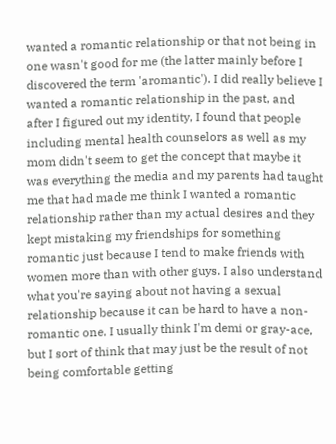wanted a romantic relationship or that not being in one wasn't good for me (the latter mainly before I discovered the term 'aromantic'). I did really believe I wanted a romantic relationship in the past, and after I figured out my identity, I found that people including mental health counselors as well as my mom didn't seem to get the concept that maybe it was everything the media and my parents had taught me that had made me think I wanted a romantic relationship rather than my actual desires and they kept mistaking my friendships for something romantic just because I tend to make friends with women more than with other guys. I also understand what you're saying about not having a sexual relationship because it can be hard to have a non-romantic one. I usually think I'm demi or gray-ace, but I sort of think that may just be the result of not being comfortable getting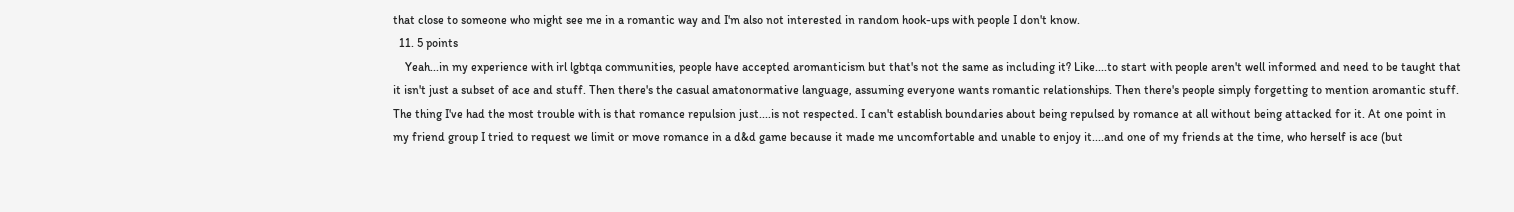that close to someone who might see me in a romantic way and I'm also not interested in random hook-ups with people I don't know.
  11. 5 points
    Yeah...in my experience with irl lgbtqa communities, people have accepted aromanticism but that's not the same as including it? Like....to start with people aren't well informed and need to be taught that it isn't just a subset of ace and stuff. Then there's the casual amatonormative language, assuming everyone wants romantic relationships. Then there's people simply forgetting to mention aromantic stuff. The thing I've had the most trouble with is that romance repulsion just....is not respected. I can't establish boundaries about being repulsed by romance at all without being attacked for it. At one point in my friend group I tried to request we limit or move romance in a d&d game because it made me uncomfortable and unable to enjoy it....and one of my friends at the time, who herself is ace (but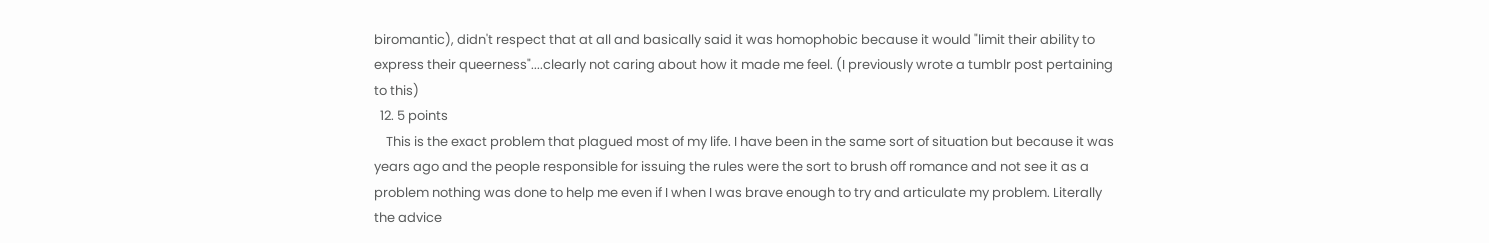biromantic), didn't respect that at all and basically said it was homophobic because it would "limit their ability to express their queerness"....clearly not caring about how it made me feel. (I previously wrote a tumblr post pertaining to this)
  12. 5 points
    This is the exact problem that plagued most of my life. I have been in the same sort of situation but because it was years ago and the people responsible for issuing the rules were the sort to brush off romance and not see it as a problem nothing was done to help me even if I when I was brave enough to try and articulate my problem. Literally the advice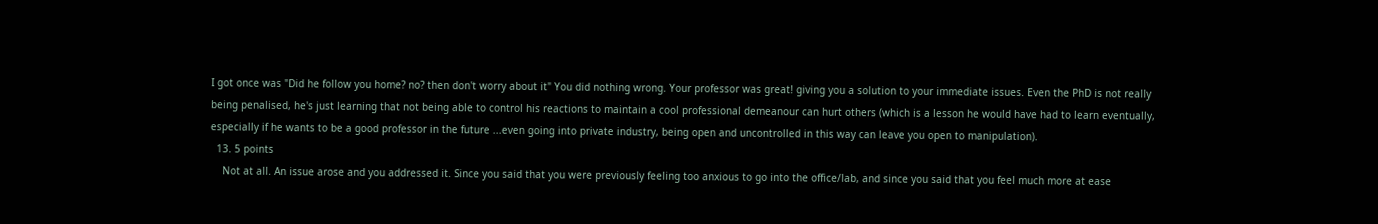I got once was "Did he follow you home? no? then don't worry about it" You did nothing wrong. Your professor was great! giving you a solution to your immediate issues. Even the PhD is not really being penalised, he's just learning that not being able to control his reactions to maintain a cool professional demeanour can hurt others (which is a lesson he would have had to learn eventually, especially if he wants to be a good professor in the future ...even going into private industry, being open and uncontrolled in this way can leave you open to manipulation).
  13. 5 points
    Not at all. An issue arose and you addressed it. Since you said that you were previously feeling too anxious to go into the office/lab, and since you said that you feel much more at ease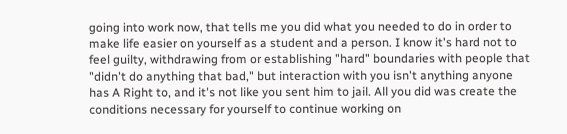going into work now, that tells me you did what you needed to do in order to make life easier on yourself as a student and a person. I know it's hard not to feel guilty, withdrawing from or establishing "hard" boundaries with people that "didn't do anything that bad," but interaction with you isn't anything anyone has A Right to, and it's not like you sent him to jail. All you did was create the conditions necessary for yourself to continue working on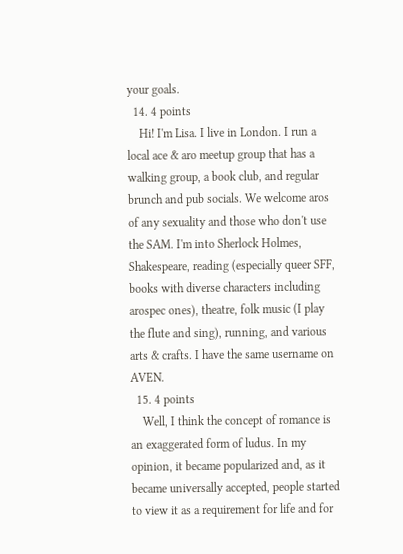your goals.
  14. 4 points
    Hi! I'm Lisa. I live in London. I run a local ace & aro meetup group that has a walking group, a book club, and regular brunch and pub socials. We welcome aros of any sexuality and those who don't use the SAM. I'm into Sherlock Holmes, Shakespeare, reading (especially queer SFF, books with diverse characters including arospec ones), theatre, folk music (I play the flute and sing), running, and various arts & crafts. I have the same username on AVEN.
  15. 4 points
    Well, I think the concept of romance is an exaggerated form of ludus. In my opinion, it became popularized and, as it became universally accepted, people started to view it as a requirement for life and for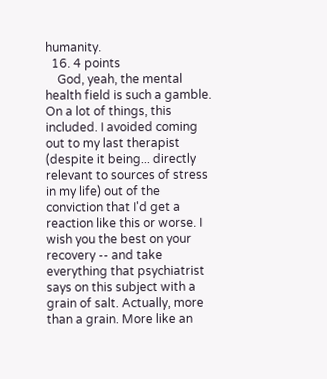humanity.
  16. 4 points
    God, yeah, the mental health field is such a gamble. On a lot of things, this included. I avoided coming out to my last therapist (despite it being... directly relevant to sources of stress in my life) out of the conviction that I'd get a reaction like this or worse. I wish you the best on your recovery -- and take everything that psychiatrist says on this subject with a grain of salt. Actually, more than a grain. More like an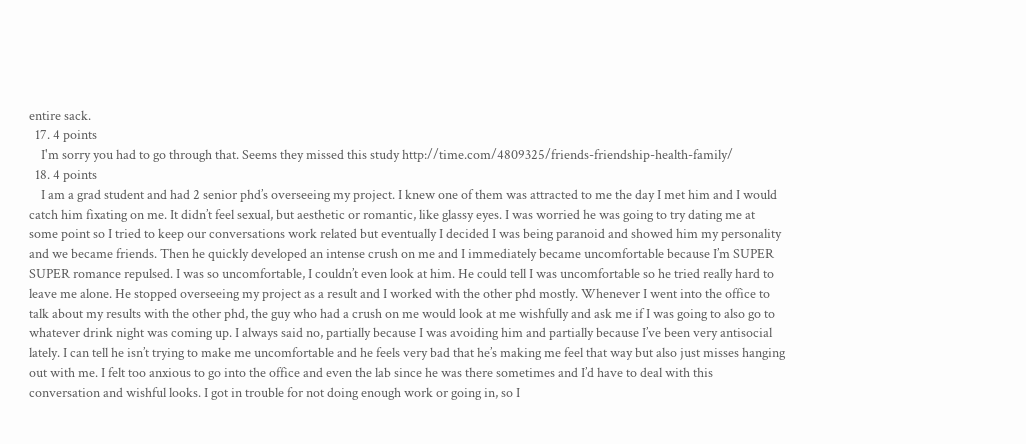entire sack.
  17. 4 points
    I'm sorry you had to go through that. Seems they missed this study http://time.com/4809325/friends-friendship-health-family/
  18. 4 points
    I am a grad student and had 2 senior phd’s overseeing my project. I knew one of them was attracted to me the day I met him and I would catch him fixating on me. It didn’t feel sexual, but aesthetic or romantic, like glassy eyes. I was worried he was going to try dating me at some point so I tried to keep our conversations work related but eventually I decided I was being paranoid and showed him my personality and we became friends. Then he quickly developed an intense crush on me and I immediately became uncomfortable because I’m SUPER SUPER romance repulsed. I was so uncomfortable, I couldn’t even look at him. He could tell I was uncomfortable so he tried really hard to leave me alone. He stopped overseeing my project as a result and I worked with the other phd mostly. Whenever I went into the office to talk about my results with the other phd, the guy who had a crush on me would look at me wishfully and ask me if I was going to also go to whatever drink night was coming up. I always said no, partially because I was avoiding him and partially because I’ve been very antisocial lately. I can tell he isn’t trying to make me uncomfortable and he feels very bad that he’s making me feel that way but also just misses hanging out with me. I felt too anxious to go into the office and even the lab since he was there sometimes and I’d have to deal with this conversation and wishful looks. I got in trouble for not doing enough work or going in, so I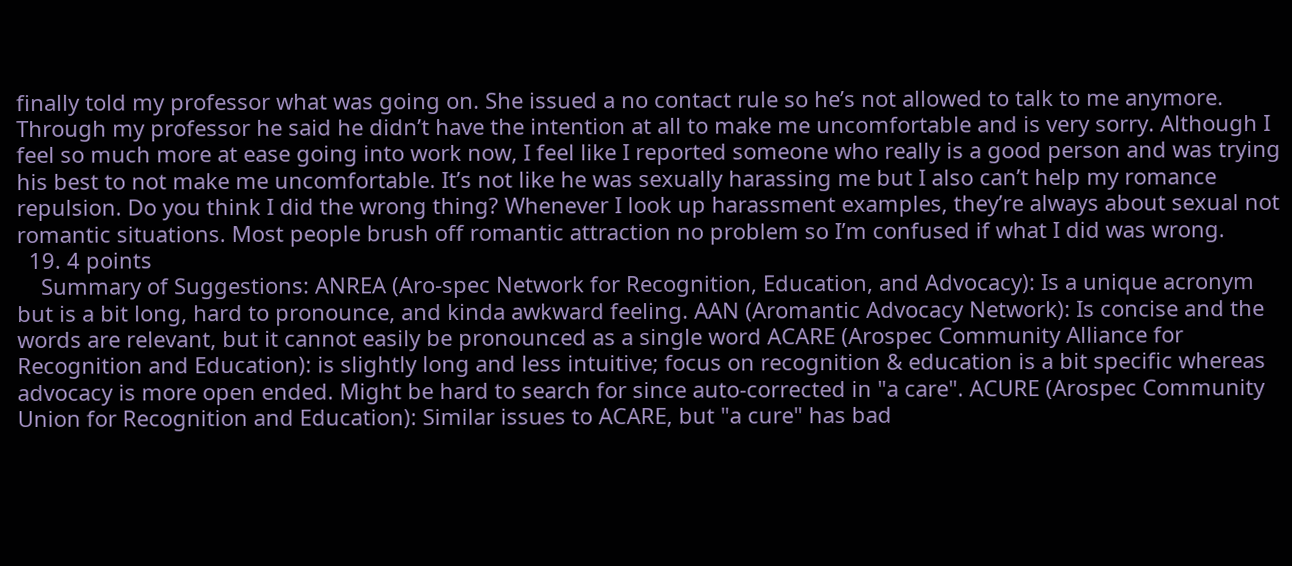finally told my professor what was going on. She issued a no contact rule so he’s not allowed to talk to me anymore. Through my professor he said he didn’t have the intention at all to make me uncomfortable and is very sorry. Although I feel so much more at ease going into work now, I feel like I reported someone who really is a good person and was trying his best to not make me uncomfortable. It’s not like he was sexually harassing me but I also can’t help my romance repulsion. Do you think I did the wrong thing? Whenever I look up harassment examples, they’re always about sexual not romantic situations. Most people brush off romantic attraction no problem so I’m confused if what I did was wrong.
  19. 4 points
    Summary of Suggestions: ANREA (Aro-spec Network for Recognition, Education, and Advocacy): Is a unique acronym but is a bit long, hard to pronounce, and kinda awkward feeling. AAN (Aromantic Advocacy Network): Is concise and the words are relevant, but it cannot easily be pronounced as a single word ACARE (Arospec Community Alliance for Recognition and Education): is slightly long and less intuitive; focus on recognition & education is a bit specific whereas advocacy is more open ended. Might be hard to search for since auto-corrected in "a care". ACURE (Arospec Community Union for Recognition and Education): Similar issues to ACARE, but "a cure" has bad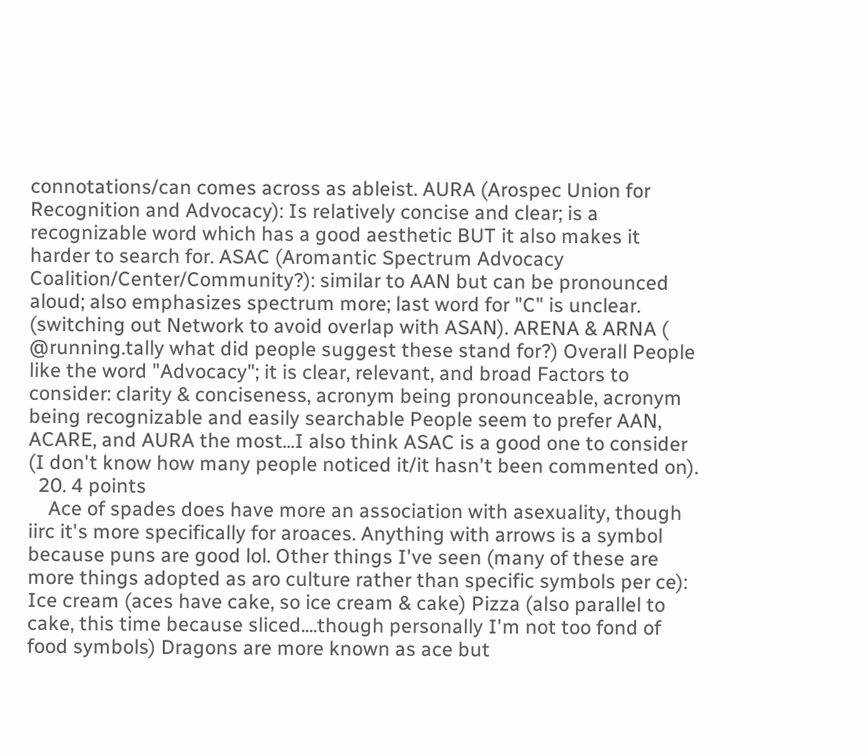connotations/can comes across as ableist. AURA (Arospec Union for Recognition and Advocacy): Is relatively concise and clear; is a recognizable word which has a good aesthetic BUT it also makes it harder to search for. ASAC (Aromantic Spectrum Advocacy Coalition/Center/Community?): similar to AAN but can be pronounced aloud; also emphasizes spectrum more; last word for "C" is unclear. (switching out Network to avoid overlap with ASAN). ARENA & ARNA ( @running.tally what did people suggest these stand for?) Overall People like the word "Advocacy"; it is clear, relevant, and broad Factors to consider: clarity & conciseness, acronym being pronounceable, acronym being recognizable and easily searchable People seem to prefer AAN, ACARE, and AURA the most...I also think ASAC is a good one to consider (I don't know how many people noticed it/it hasn't been commented on).
  20. 4 points
    Ace of spades does have more an association with asexuality, though iirc it's more specifically for aroaces. Anything with arrows is a symbol because puns are good lol. Other things I've seen (many of these are more things adopted as aro culture rather than specific symbols per ce): Ice cream (aces have cake, so ice cream & cake) Pizza (also parallel to cake, this time because sliced....though personally I'm not too fond of food symbols) Dragons are more known as ace but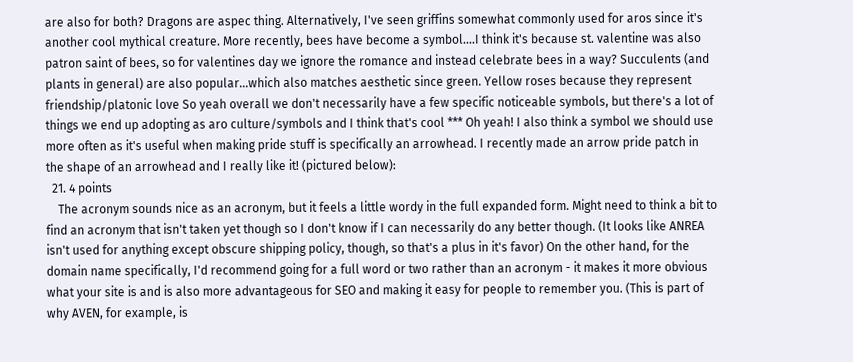are also for both? Dragons are aspec thing. Alternatively, I've seen griffins somewhat commonly used for aros since it's another cool mythical creature. More recently, bees have become a symbol....I think it's because st. valentine was also patron saint of bees, so for valentines day we ignore the romance and instead celebrate bees in a way? Succulents (and plants in general) are also popular...which also matches aesthetic since green. Yellow roses because they represent friendship/platonic love So yeah overall we don't necessarily have a few specific noticeable symbols, but there's a lot of things we end up adopting as aro culture/symbols and I think that's cool *** Oh yeah! I also think a symbol we should use more often as it's useful when making pride stuff is specifically an arrowhead. I recently made an arrow pride patch in the shape of an arrowhead and I really like it! (pictured below):
  21. 4 points
    The acronym sounds nice as an acronym, but it feels a little wordy in the full expanded form. Might need to think a bit to find an acronym that isn't taken yet though so I don't know if I can necessarily do any better though. (It looks like ANREA isn't used for anything except obscure shipping policy, though, so that's a plus in it's favor) On the other hand, for the domain name specifically, I'd recommend going for a full word or two rather than an acronym - it makes it more obvious what your site is and is also more advantageous for SEO and making it easy for people to remember you. (This is part of why AVEN, for example, is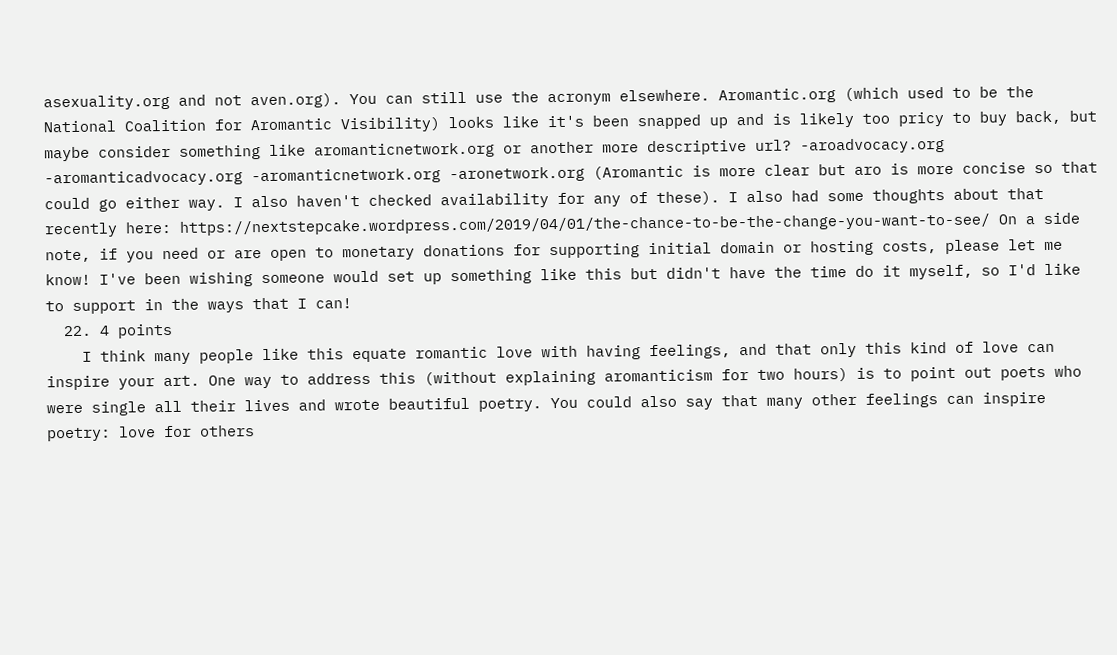asexuality.org and not aven.org). You can still use the acronym elsewhere. Aromantic.org (which used to be the National Coalition for Aromantic Visibility) looks like it's been snapped up and is likely too pricy to buy back, but maybe consider something like aromanticnetwork.org or another more descriptive url? -aroadvocacy.org -aromanticadvocacy.org -aromanticnetwork.org -aronetwork.org (Aromantic is more clear but aro is more concise so that could go either way. I also haven't checked availability for any of these). I also had some thoughts about that recently here: https://nextstepcake.wordpress.com/2019/04/01/the-chance-to-be-the-change-you-want-to-see/ On a side note, if you need or are open to monetary donations for supporting initial domain or hosting costs, please let me know! I've been wishing someone would set up something like this but didn't have the time do it myself, so I'd like to support in the ways that I can!
  22. 4 points
    I think many people like this equate romantic love with having feelings, and that only this kind of love can inspire your art. One way to address this (without explaining aromanticism for two hours) is to point out poets who were single all their lives and wrote beautiful poetry. You could also say that many other feelings can inspire poetry: love for others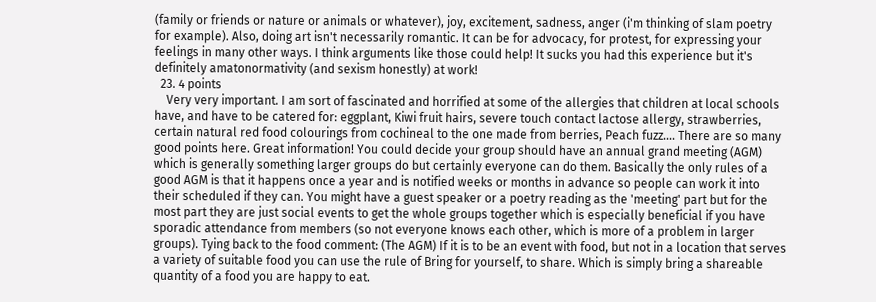(family or friends or nature or animals or whatever), joy, excitement, sadness, anger (i'm thinking of slam poetry for example). Also, doing art isn't necessarily romantic. It can be for advocacy, for protest, for expressing your feelings in many other ways. I think arguments like those could help! It sucks you had this experience but it's definitely amatonormativity (and sexism honestly) at work!
  23. 4 points
    Very very important. I am sort of fascinated and horrified at some of the allergies that children at local schools have, and have to be catered for: eggplant, Kiwi fruit hairs, severe touch contact lactose allergy, strawberries, certain natural red food colourings from cochineal to the one made from berries, Peach fuzz.... There are so many good points here. Great information! You could decide your group should have an annual grand meeting (AGM) which is generally something larger groups do but certainly everyone can do them. Basically the only rules of a good AGM is that it happens once a year and is notified weeks or months in advance so people can work it into their scheduled if they can. You might have a guest speaker or a poetry reading as the 'meeting' part but for the most part they are just social events to get the whole groups together which is especially beneficial if you have sporadic attendance from members (so not everyone knows each other, which is more of a problem in larger groups). Tying back to the food comment: (The AGM) If it is to be an event with food, but not in a location that serves a variety of suitable food you can use the rule of Bring for yourself, to share. Which is simply bring a shareable quantity of a food you are happy to eat.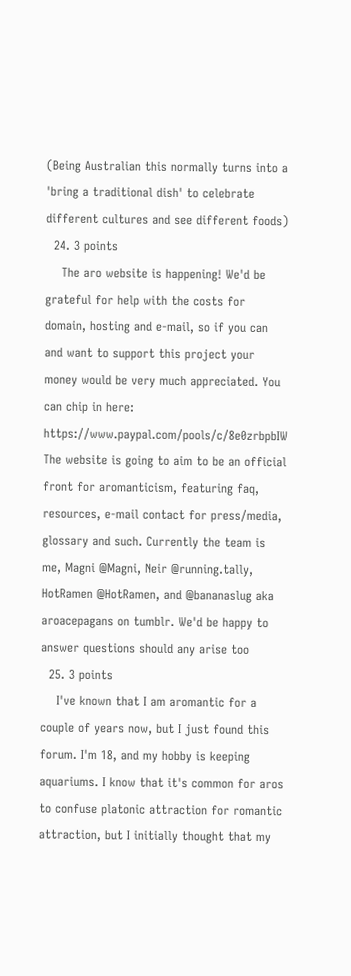(Being Australian this normally turns into a 'bring a traditional dish' to celebrate different cultures and see different foods)
  24. 3 points
    The aro website is happening! We'd be grateful for help with the costs for domain, hosting and e-mail, so if you can and want to support this project your money would be very much appreciated. You can chip in here: https://www.paypal.com/pools/c/8e0zrbpbIW The website is going to aim to be an official front for aromanticism, featuring faq, resources, e-mail contact for press/media, glossary and such. Currently the team is me, Magni @Magni, Neir @running.tally, HotRamen @HotRamen, and @bananaslug aka aroacepagans on tumblr. We'd be happy to answer questions should any arise too
  25. 3 points
    I've known that I am aromantic for a couple of years now, but I just found this forum. I'm 18, and my hobby is keeping aquariums. I know that it's common for aros to confuse platonic attraction for romantic attraction, but I initially thought that my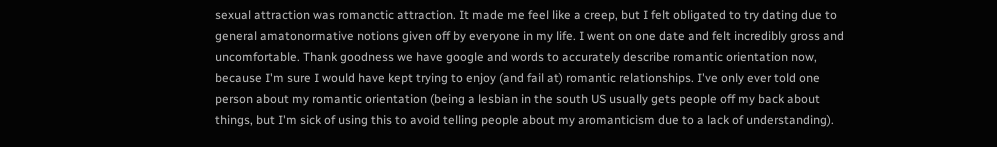sexual attraction was romanctic attraction. It made me feel like a creep, but I felt obligated to try dating due to general amatonormative notions given off by everyone in my life. I went on one date and felt incredibly gross and uncomfortable. Thank goodness we have google and words to accurately describe romantic orientation now, because I'm sure I would have kept trying to enjoy (and fail at) romantic relationships. I've only ever told one person about my romantic orientation (being a lesbian in the south US usually gets people off my back about things, but I'm sick of using this to avoid telling people about my aromanticism due to a lack of understanding).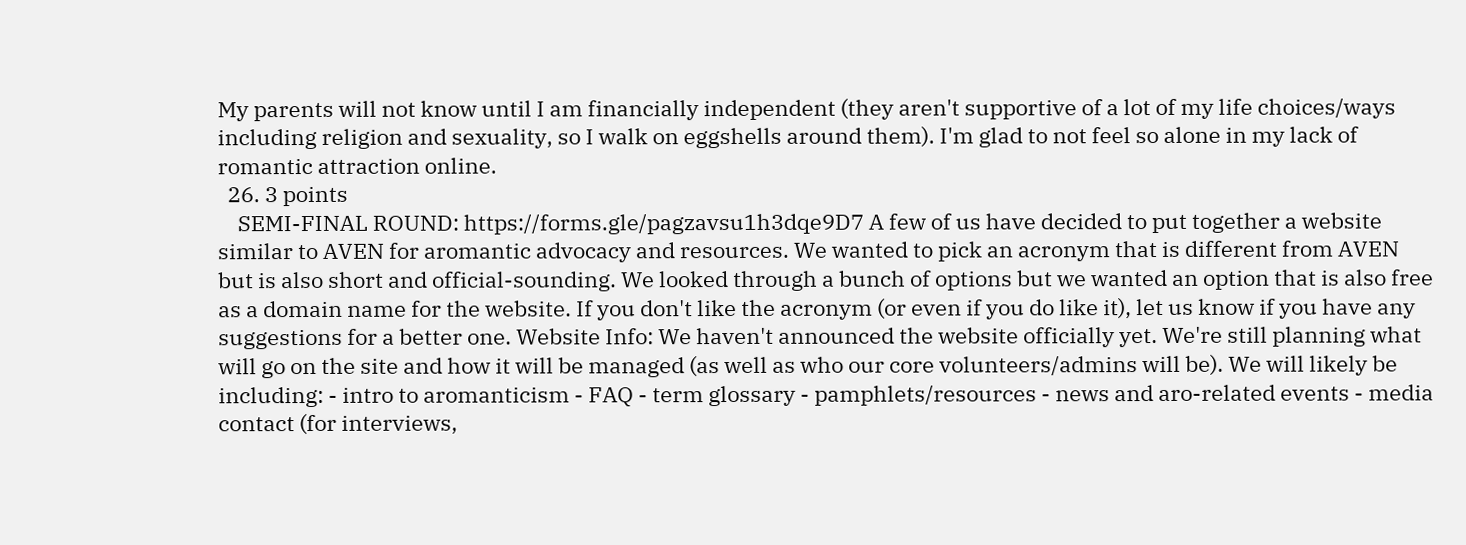My parents will not know until I am financially independent (they aren't supportive of a lot of my life choices/ways including religion and sexuality, so I walk on eggshells around them). I'm glad to not feel so alone in my lack of romantic attraction online.
  26. 3 points
    SEMI-FINAL ROUND: https://forms.gle/pagzavsu1h3dqe9D7 A few of us have decided to put together a website similar to AVEN for aromantic advocacy and resources. We wanted to pick an acronym that is different from AVEN but is also short and official-sounding. We looked through a bunch of options but we wanted an option that is also free as a domain name for the website. If you don't like the acronym (or even if you do like it), let us know if you have any suggestions for a better one. Website Info: We haven't announced the website officially yet. We're still planning what will go on the site and how it will be managed (as well as who our core volunteers/admins will be). We will likely be including: - intro to aromanticism - FAQ - term glossary - pamphlets/resources - news and aro-related events - media contact (for interviews,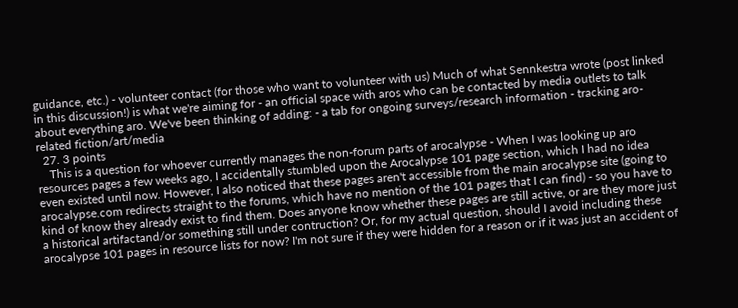guidance, etc.) - volunteer contact (for those who want to volunteer with us) Much of what Sennkestra wrote (post linked in this discussion!) is what we're aiming for - an official space with aros who can be contacted by media outlets to talk about everything aro. We've been thinking of adding: - a tab for ongoing surveys/research information - tracking aro-related fiction/art/media
  27. 3 points
    This is a question for whoever currently manages the non-forum parts of arocalypse - When I was looking up aro resources pages a few weeks ago, I accidentally stumbled upon the Arocalypse 101 page section, which I had no idea even existed until now. However, I also noticed that these pages aren't accessible from the main arocalypse site (going to arocalypse.com redirects straight to the forums, which have no mention of the 101 pages that I can find) - so you have to kind of know they already exist to find them. Does anyone know whether these pages are still active, or are they more just a historical artifactand/or something still under contruction? Or, for my actual question, should I avoid including these arocalypse 101 pages in resource lists for now? I'm not sure if they were hidden for a reason or if it was just an accident of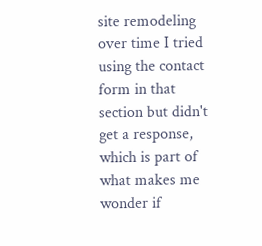site remodeling over time I tried using the contact form in that section but didn't get a response, which is part of what makes me wonder if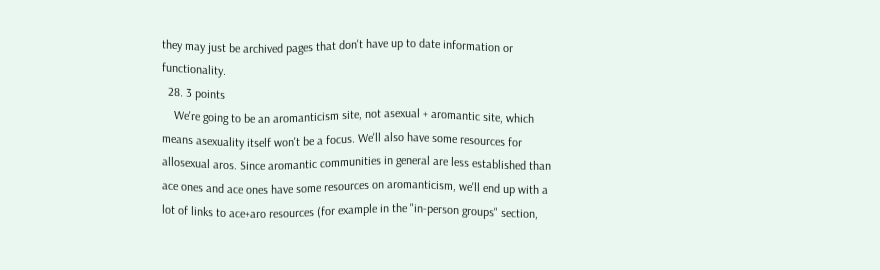they may just be archived pages that don't have up to date information or functionality.
  28. 3 points
    We're going to be an aromanticism site, not asexual + aromantic site, which means asexuality itself won't be a focus. We'll also have some resources for allosexual aros. Since aromantic communities in general are less established than ace ones and ace ones have some resources on aromanticism, we'll end up with a lot of links to ace+aro resources (for example in the "in-person groups" section,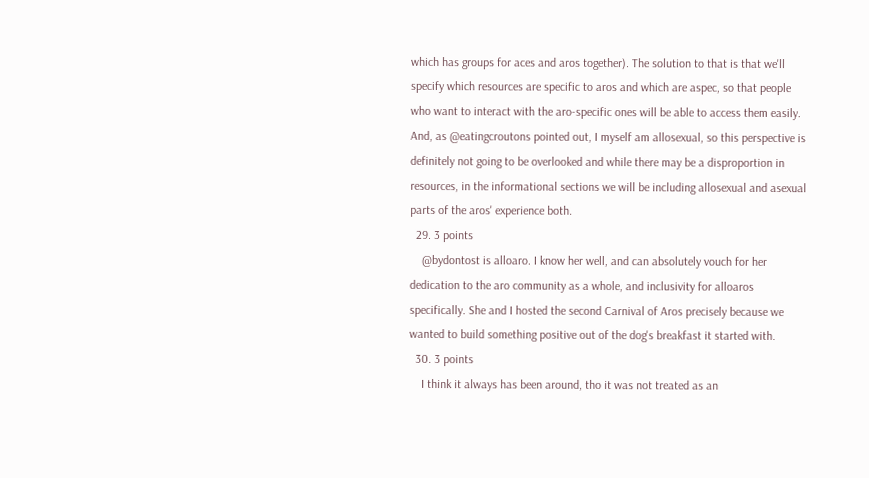which has groups for aces and aros together). The solution to that is that we'll specify which resources are specific to aros and which are aspec, so that people who want to interact with the aro-specific ones will be able to access them easily. And, as @eatingcroutons pointed out, I myself am allosexual, so this perspective is definitely not going to be overlooked and while there may be a disproportion in resources, in the informational sections we will be including allosexual and asexual parts of the aros' experience both.
  29. 3 points
    @bydontost is alloaro. I know her well, and can absolutely vouch for her dedication to the aro community as a whole, and inclusivity for alloaros specifically. She and I hosted the second Carnival of Aros precisely because we wanted to build something positive out of the dog's breakfast it started with.
  30. 3 points
    I think it always has been around, tho it was not treated as an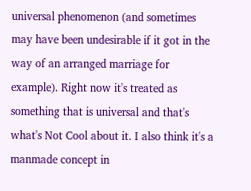universal phenomenon (and sometimes may have been undesirable if it got in the way of an arranged marriage for example). Right now it's treated as something that is universal and that's what's Not Cool about it. I also think it's a manmade concept in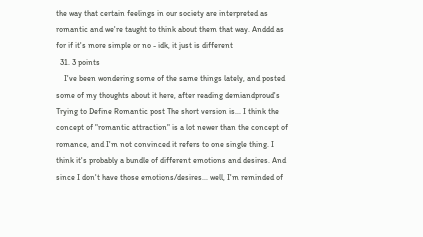the way that certain feelings in our society are interpreted as romantic and we're taught to think about them that way. Anddd as for if it's more simple or no - idk, it just is different
  31. 3 points
    I've been wondering some of the same things lately, and posted some of my thoughts about it here, after reading demiandproud's Trying to Define Romantic post The short version is... I think the concept of "romantic attraction" is a lot newer than the concept of romance, and I'm not convinced it refers to one single thing. I think it's probably a bundle of different emotions and desires. And since I don't have those emotions/desires... well, I'm reminded of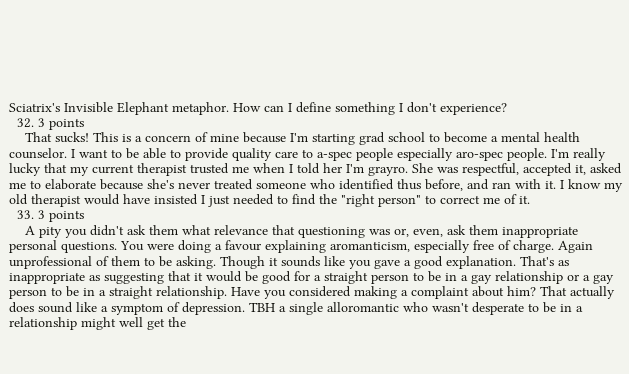Sciatrix's Invisible Elephant metaphor. How can I define something I don't experience?
  32. 3 points
    That sucks! This is a concern of mine because I'm starting grad school to become a mental health counselor. I want to be able to provide quality care to a-spec people especially aro-spec people. I'm really lucky that my current therapist trusted me when I told her I'm grayro. She was respectful, accepted it, asked me to elaborate because she's never treated someone who identified thus before, and ran with it. I know my old therapist would have insisted I just needed to find the "right person" to correct me of it.
  33. 3 points
    A pity you didn't ask them what relevance that questioning was or, even, ask them inappropriate personal questions. You were doing a favour explaining aromanticism, especially free of charge. Again unprofessional of them to be asking. Though it sounds like you gave a good explanation. That's as inappropriate as suggesting that it would be good for a straight person to be in a gay relationship or a gay person to be in a straight relationship. Have you considered making a complaint about him? That actually does sound like a symptom of depression. TBH a single alloromantic who wasn't desperate to be in a relationship might well get the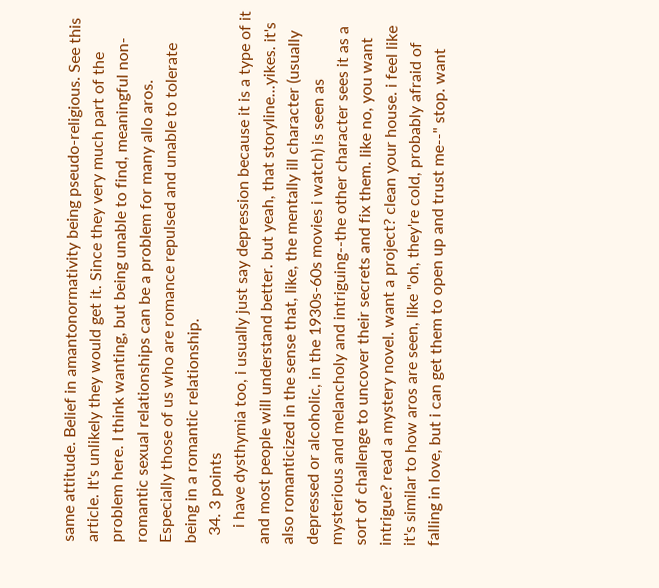same attitude. Belief in amantonormativity being pseudo-religious. See this article. It's unlikely they would get it. Since they very much part of the problem here. I think wanting, but being unable to find, meaningful non-romantic sexual relationships can be a problem for many allo aros. Especially those of us who are romance repulsed and unable to tolerate being in a romantic relationship.
  34. 3 points
    i have dysthymia too, i usually just say depression because it is a type of it and most people will understand better. but yeah, that storyline...yikes. it's also romanticized in the sense that, like, the mentally ill character (usually depressed or alcoholic, in the 1930s-60s movies i watch) is seen as mysterious and melancholy and intriguing--the other character sees it as a sort of challenge to uncover their secrets and fix them. like no, you want intrigue? read a mystery novel. want a project? clean your house. i feel like it's similar to how aros are seen, like "oh, they're cold, probably afraid of falling in love, but i can get them to open up and trust me--" stop. want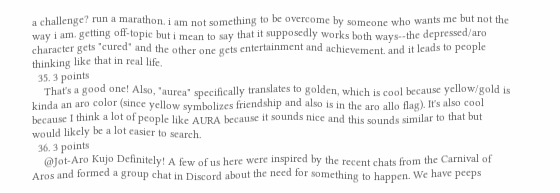a challenge? run a marathon. i am not something to be overcome by someone who wants me but not the way i am. getting off-topic but i mean to say that it supposedly works both ways--the depressed/aro character gets "cured" and the other one gets entertainment and achievement. and it leads to people thinking like that in real life.
  35. 3 points
    That's a good one! Also, "aurea" specifically translates to golden, which is cool because yellow/gold is kinda an aro color (since yellow symbolizes friendship and also is in the aro allo flag). It's also cool because I think a lot of people like AURA because it sounds nice and this sounds similar to that but would likely be a lot easier to search.
  36. 3 points
    @Jot-Aro Kujo Definitely! A few of us here were inspired by the recent chats from the Carnival of Aros and formed a group chat in Discord about the need for something to happen. We have peeps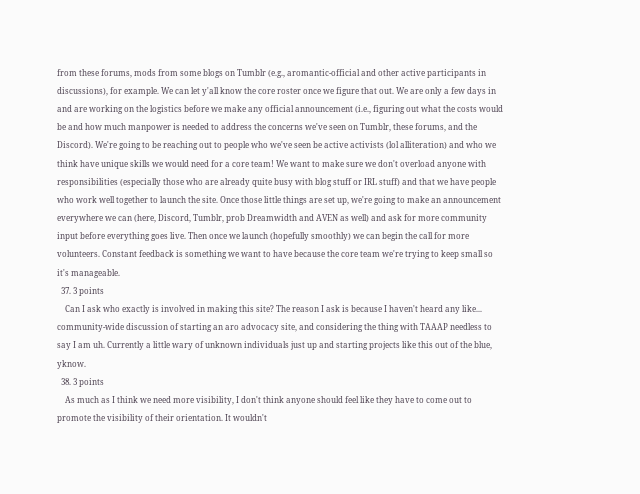from these forums, mods from some blogs on Tumblr (e.g., aromantic-official and other active participants in discussions), for example. We can let y'all know the core roster once we figure that out. We are only a few days in and are working on the logistics before we make any official announcement (i.e., figuring out what the costs would be and how much manpower is needed to address the concerns we've seen on Tumblr, these forums, and the Discord). We're going to be reaching out to people who we've seen be active activists (lol alliteration) and who we think have unique skills we would need for a core team! We want to make sure we don't overload anyone with responsibilities (especially those who are already quite busy with blog stuff or IRL stuff) and that we have people who work well together to launch the site. Once those little things are set up, we're going to make an announcement everywhere we can (here, Discord, Tumblr, prob Dreamwidth and AVEN as well) and ask for more community input before everything goes live. Then once we launch (hopefully smoothly) we can begin the call for more volunteers. Constant feedback is something we want to have because the core team we're trying to keep small so it's manageable.
  37. 3 points
    Can I ask who exactly is involved in making this site? The reason I ask is because I haven't heard any like... community-wide discussion of starting an aro advocacy site, and considering the thing with TAAAP needless to say I am uh. Currently a little wary of unknown individuals just up and starting projects like this out of the blue, yknow.
  38. 3 points
    As much as I think we need more visibility, I don't think anyone should feel like they have to come out to promote the visibility of their orientation. It wouldn't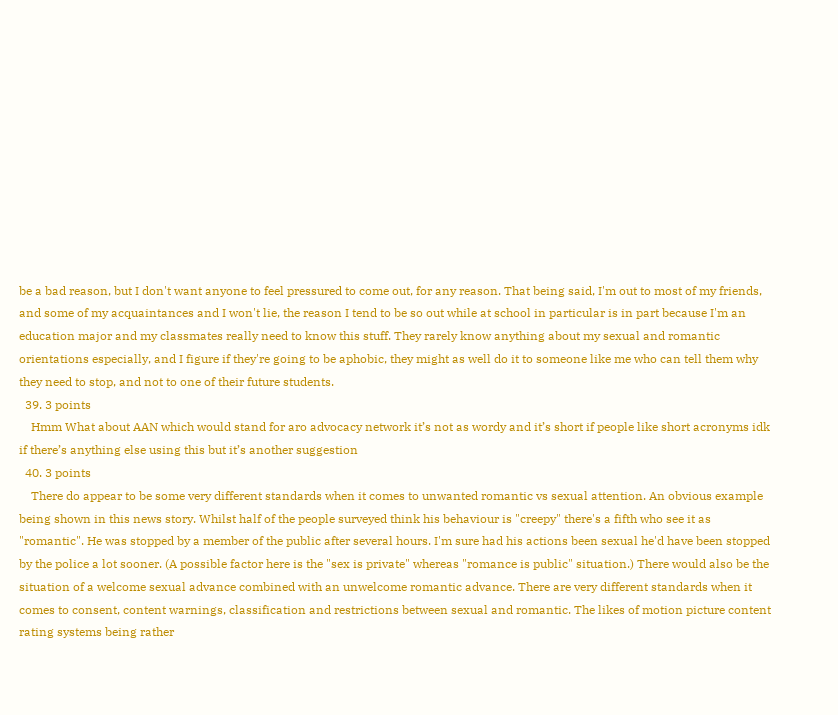be a bad reason, but I don't want anyone to feel pressured to come out, for any reason. That being said, I'm out to most of my friends, and some of my acquaintances and I won't lie, the reason I tend to be so out while at school in particular is in part because I'm an education major and my classmates really need to know this stuff. They rarely know anything about my sexual and romantic orientations especially, and I figure if they're going to be aphobic, they might as well do it to someone like me who can tell them why they need to stop, and not to one of their future students.
  39. 3 points
    Hmm What about AAN which would stand for aro advocacy network it’s not as wordy and it’s short if people like short acronyms idk if there’s anything else using this but it’s another suggestion
  40. 3 points
    There do appear to be some very different standards when it comes to unwanted romantic vs sexual attention. An obvious example being shown in this news story. Whilst half of the people surveyed think his behaviour is "creepy" there's a fifth who see it as "romantic". He was stopped by a member of the public after several hours. I'm sure had his actions been sexual he'd have been stopped by the police a lot sooner. (A possible factor here is the "sex is private" whereas "romance is public" situation.) There would also be the situation of a welcome sexual advance combined with an unwelcome romantic advance. There are very different standards when it comes to consent, content warnings, classification and restrictions between sexual and romantic. The likes of motion picture content rating systems being rather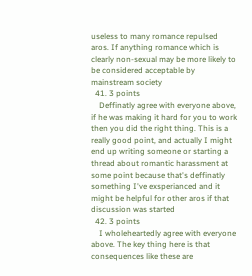useless to many romance repulsed aros. If anything romance which is clearly non-sexual may be more likely to be considered acceptable by mainstream society
  41. 3 points
    Deffinatly agree with everyone above, if he was making it hard for you to work then you did the right thing. This is a really good point, and actually I might end up writing someone or starting a thread about romantic harassment at some point because that's deffinatly something I've exsperianced and it might be helpful for other aros if that discussion was started
  42. 3 points
    I wholeheartedly agree with everyone above. The key thing here is that consequences like these are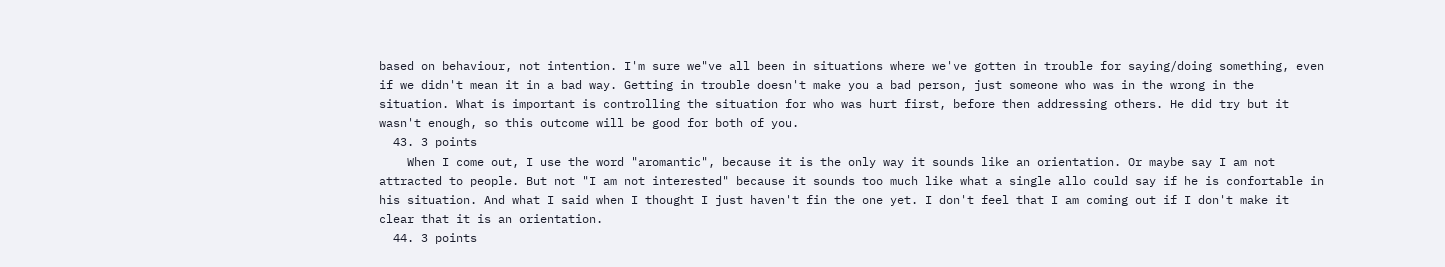based on behaviour, not intention. I'm sure we"ve all been in situations where we've gotten in trouble for saying/doing something, even if we didn't mean it in a bad way. Getting in trouble doesn't make you a bad person, just someone who was in the wrong in the situation. What is important is controlling the situation for who was hurt first, before then addressing others. He did try but it wasn't enough, so this outcome will be good for both of you.
  43. 3 points
    When I come out, I use the word "aromantic", because it is the only way it sounds like an orientation. Or maybe say I am not attracted to people. But not "I am not interested" because it sounds too much like what a single allo could say if he is confortable in his situation. And what I said when I thought I just haven't fin the one yet. I don't feel that I am coming out if I don't make it clear that it is an orientation.
  44. 3 points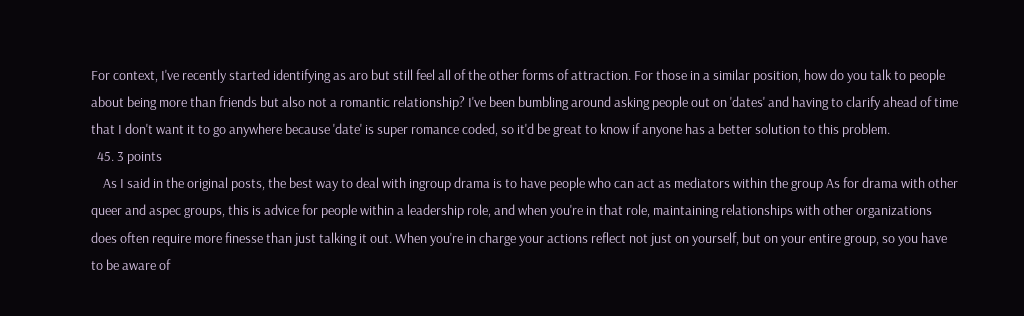For context, I've recently started identifying as aro but still feel all of the other forms of attraction. For those in a similar position, how do you talk to people about being more than friends but also not a romantic relationship? I've been bumbling around asking people out on 'dates' and having to clarify ahead of time that I don't want it to go anywhere because 'date' is super romance coded, so it'd be great to know if anyone has a better solution to this problem.
  45. 3 points
    As I said in the original posts, the best way to deal with ingroup drama is to have people who can act as mediators within the group As for drama with other queer and aspec groups, this is advice for people within a leadership role, and when you're in that role, maintaining relationships with other organizations does often require more finesse than just talking it out. When you're in charge your actions reflect not just on yourself, but on your entire group, so you have to be aware of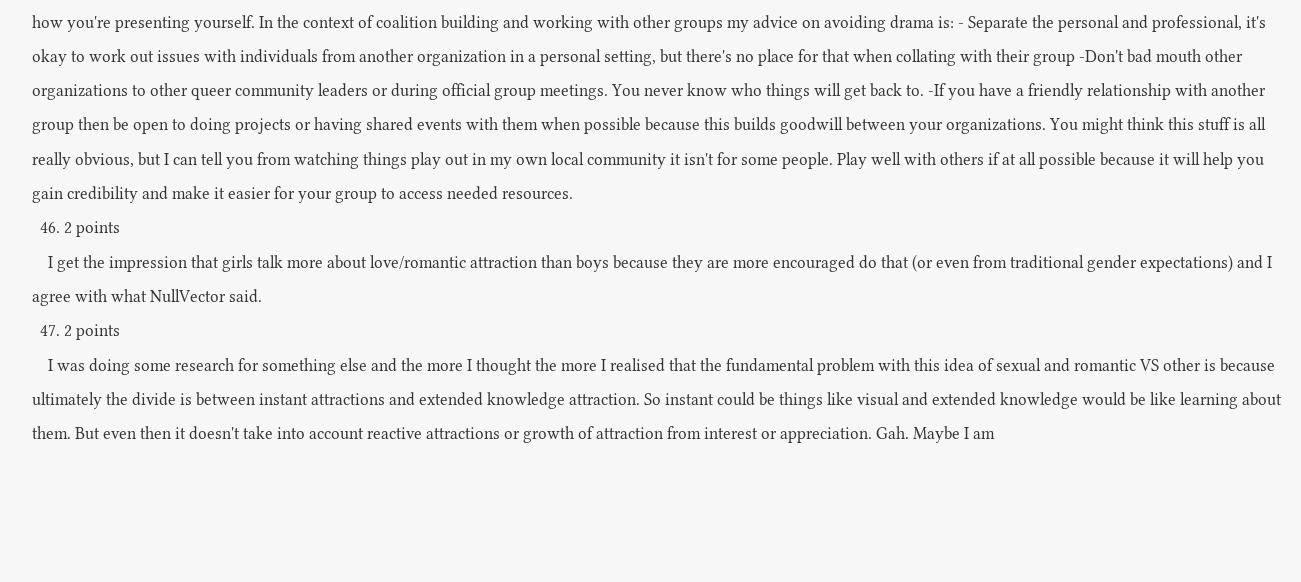how you're presenting yourself. In the context of coalition building and working with other groups my advice on avoiding drama is: - Separate the personal and professional, it's okay to work out issues with individuals from another organization in a personal setting, but there's no place for that when collating with their group -Don't bad mouth other organizations to other queer community leaders or during official group meetings. You never know who things will get back to. -If you have a friendly relationship with another group then be open to doing projects or having shared events with them when possible because this builds goodwill between your organizations. You might think this stuff is all really obvious, but I can tell you from watching things play out in my own local community it isn't for some people. Play well with others if at all possible because it will help you gain credibility and make it easier for your group to access needed resources.
  46. 2 points
    I get the impression that girls talk more about love/romantic attraction than boys because they are more encouraged do that (or even from traditional gender expectations) and I agree with what NullVector said.
  47. 2 points
    I was doing some research for something else and the more I thought the more I realised that the fundamental problem with this idea of sexual and romantic VS other is because ultimately the divide is between instant attractions and extended knowledge attraction. So instant could be things like visual and extended knowledge would be like learning about them. But even then it doesn't take into account reactive attractions or growth of attraction from interest or appreciation. Gah. Maybe I am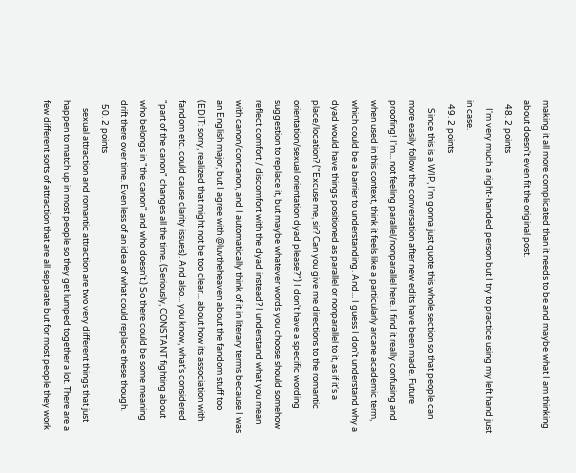making it all more complicated than it needs to be and maybe what I am thinking about doesn't even fit the original post.
  48. 2 points
    I'm very much a right-handed person but I try to practice using my left hand just in case.
  49. 2 points
    Since this is a WIP, I'm gonna just quote this whole section so that people can more easily follow the conversation after new edits have been made. Future proofing! I'm... not feeling parallel/nonparallel here. I find it really confusing and when used in this context, think it feels like a particularly arcane academic term, which could be a barrier to understanding. And... I guess I don't understand why a dyad would have things positioned as parallel or nonparallel to it, as if it's a place/location? ("Excuse me, sir? Can you give me directions to the romantic orientation/sexual orientation dyad please?") I don't have a specific wording suggestion to replace it, but maybe whatever words you choose should somehow reflect comfort / discomfort with the dyad instead? I understand what you mean with canon/concanon, and I automatically think of it in literary terms because I was an English major, but I agree with @luvtheheaven about the fandom stuff too (EDIT: sorry, realized that might not be too clear... about how its association with fandom etc. could cause clarity issues). And also... you know, what's considered "part of the canon" changes all the time. (Seriously, CONSTANT fighting about who belongs in "the canon" and who doesn't.) So there could be some meaning drift there over time. Even less of an idea of what could replace these though.
  50. 2 points
    sexual attraction and romantic attraction are two very different things that just happen to match up in most people so they get lumped together a lot. There are a few different sorts of attraction that are all separate but for most people they work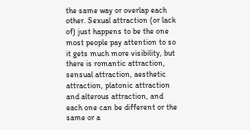the same way or overlap each other. Sexual attraction (or lack of) just happens to be the one most people pay attention to so it gets much more visibility, but there is romantic attraction, sensual attraction, aesthetic attraction, platonic attraction and alterous attraction, and each one can be different or the same or a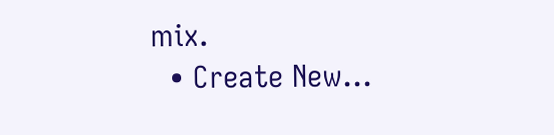mix.
  • Create New...